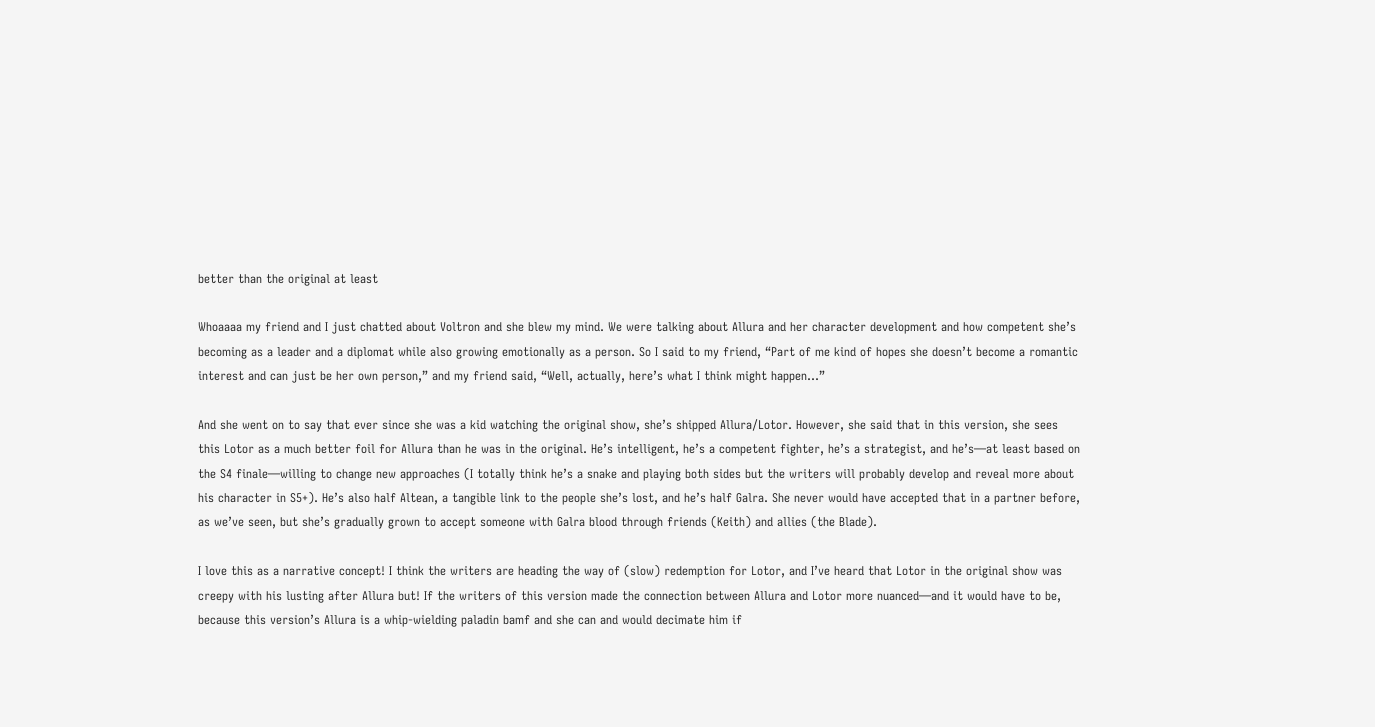better than the original at least

Whoaaaa my friend and I just chatted about Voltron and she blew my mind. We were talking about Allura and her character development and how competent she’s becoming as a leader and a diplomat while also growing emotionally as a person. So I said to my friend, “Part of me kind of hopes she doesn’t become a romantic interest and can just be her own person,” and my friend said, “Well, actually, here’s what I think might happen…”

And she went on to say that ever since she was a kid watching the original show, she’s shipped Allura/Lotor. However, she said that in this version, she sees this Lotor as a much better foil for Allura than he was in the original. He’s intelligent, he’s a competent fighter, he’s a strategist, and he’s—at least based on the S4 finale—willing to change new approaches (I totally think he’s a snake and playing both sides but the writers will probably develop and reveal more about his character in S5+). He’s also half Altean, a tangible link to the people she’s lost, and he’s half Galra. She never would have accepted that in a partner before, as we’ve seen, but she’s gradually grown to accept someone with Galra blood through friends (Keith) and allies (the Blade).

I love this as a narrative concept! I think the writers are heading the way of (slow) redemption for Lotor, and I’ve heard that Lotor in the original show was creepy with his lusting after Allura but! If the writers of this version made the connection between Allura and Lotor more nuanced—and it would have to be, because this version’s Allura is a whip-wielding paladin bamf and she can and would decimate him if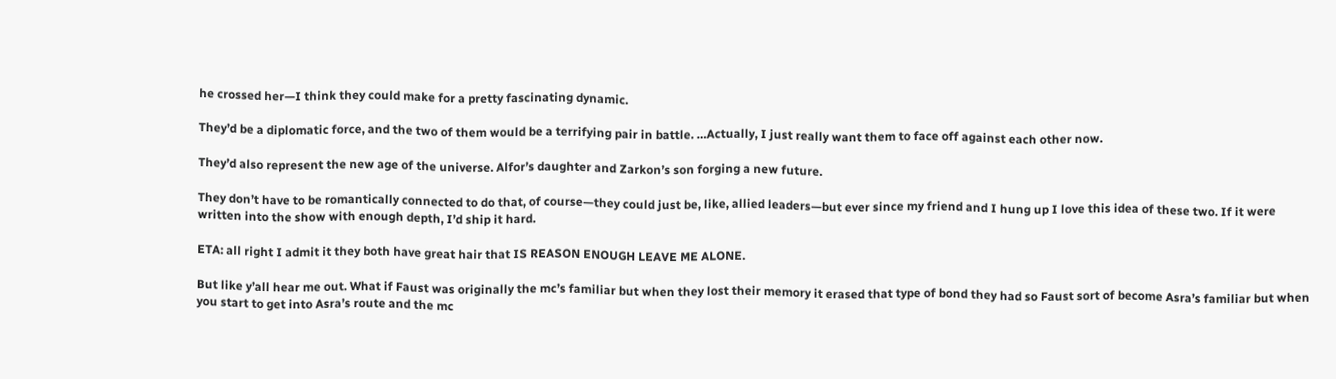he crossed her—I think they could make for a pretty fascinating dynamic.

They’d be a diplomatic force, and the two of them would be a terrifying pair in battle. …Actually, I just really want them to face off against each other now.

They’d also represent the new age of the universe. Alfor’s daughter and Zarkon’s son forging a new future.

They don’t have to be romantically connected to do that, of course—they could just be, like, allied leaders—but ever since my friend and I hung up I love this idea of these two. If it were written into the show with enough depth, I’d ship it hard.

ETA: all right I admit it they both have great hair that IS REASON ENOUGH LEAVE ME ALONE.

But like y’all hear me out. What if Faust was originally the mc’s familiar but when they lost their memory it erased that type of bond they had so Faust sort of become Asra’s familiar but when you start to get into Asra’s route and the mc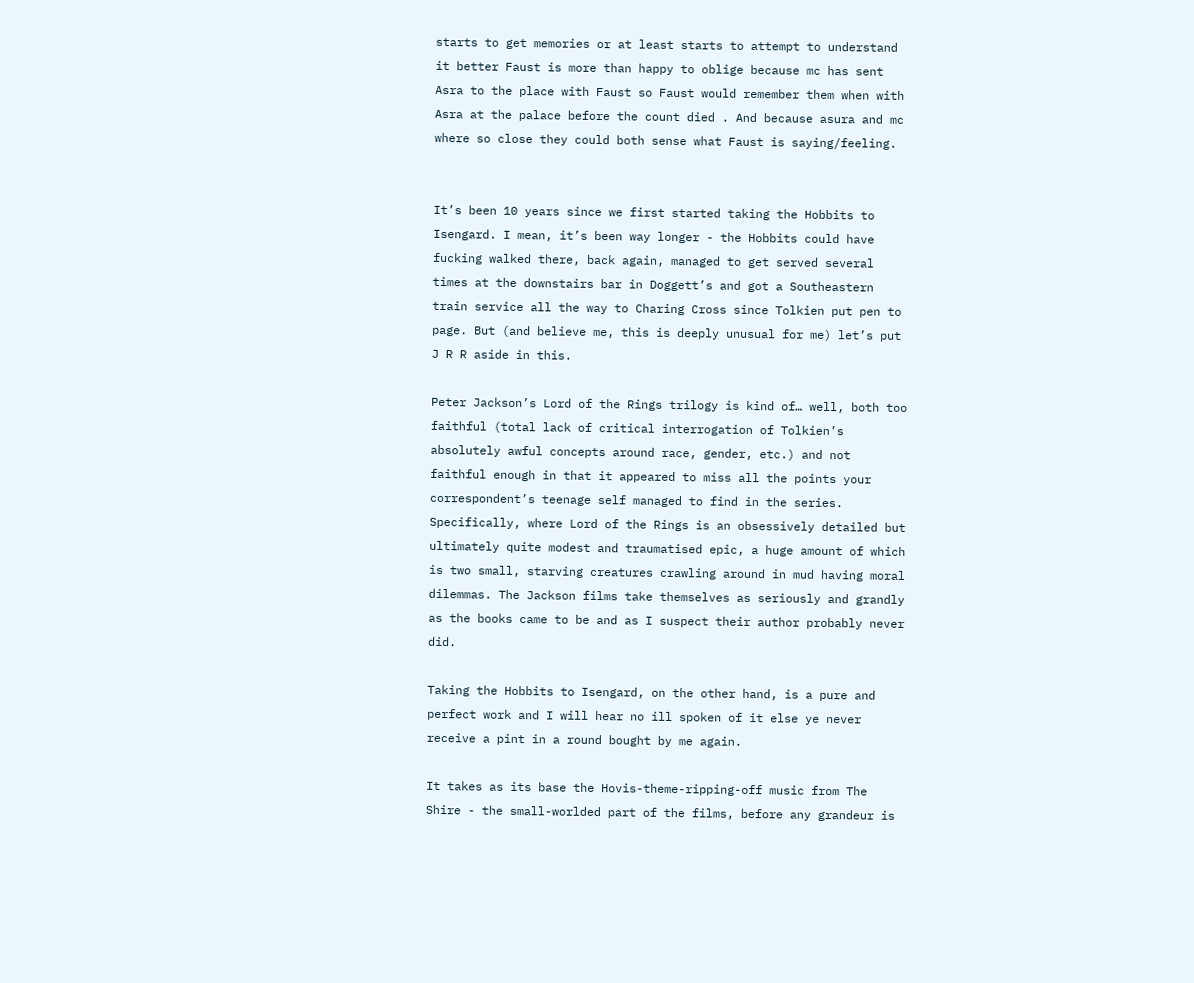starts to get memories or at least starts to attempt to understand it better Faust is more than happy to oblige because mc has sent Asra to the place with Faust so Faust would remember them when with Asra at the palace before the count died . And because asura and mc where so close they could both sense what Faust is saying/feeling.


It’s been 10 years since we first started taking the Hobbits to Isengard. I mean, it’s been way longer - the Hobbits could have fucking walked there, back again, managed to get served several times at the downstairs bar in Doggett’s and got a Southeastern train service all the way to Charing Cross since Tolkien put pen to page. But (and believe me, this is deeply unusual for me) let’s put J R R aside in this.

Peter Jackson’s Lord of the Rings trilogy is kind of… well, both too faithful (total lack of critical interrogation of Tolkien’s absolutely awful concepts around race, gender, etc.) and not faithful enough in that it appeared to miss all the points your correspondent’s teenage self managed to find in the series. Specifically, where Lord of the Rings is an obsessively detailed but ultimately quite modest and traumatised epic, a huge amount of which is two small, starving creatures crawling around in mud having moral dilemmas. The Jackson films take themselves as seriously and grandly as the books came to be and as I suspect their author probably never did.

Taking the Hobbits to Isengard, on the other hand, is a pure and perfect work and I will hear no ill spoken of it else ye never receive a pint in a round bought by me again.

It takes as its base the Hovis-theme-ripping-off music from The Shire - the small-worlded part of the films, before any grandeur is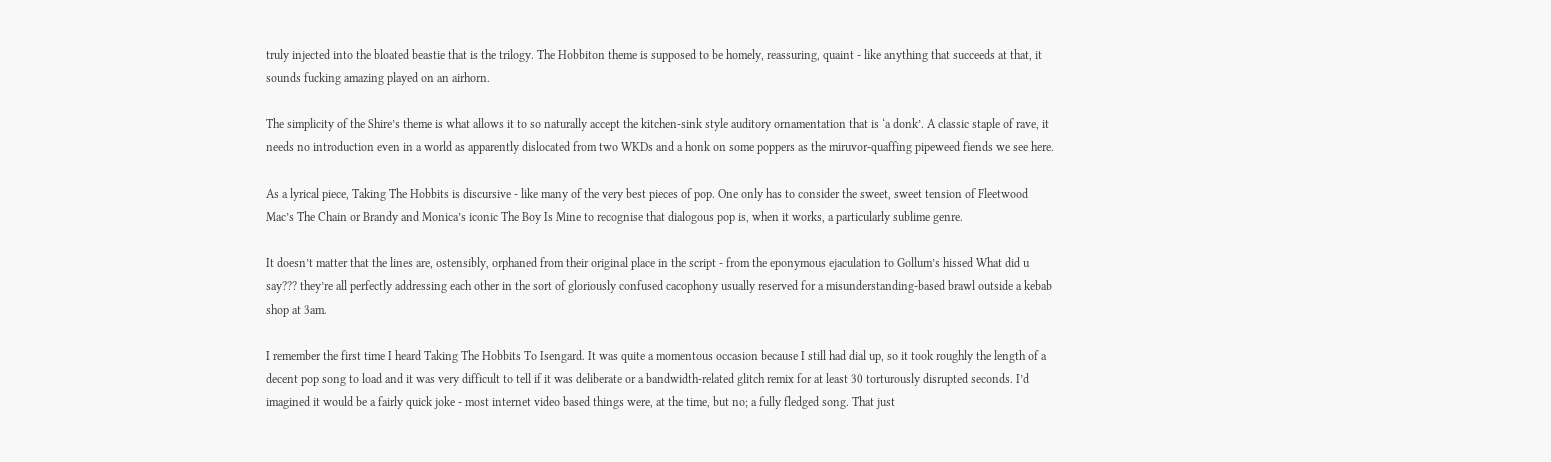truly injected into the bloated beastie that is the trilogy. The Hobbiton theme is supposed to be homely, reassuring, quaint - like anything that succeeds at that, it sounds fucking amazing played on an airhorn.

The simplicity of the Shire’s theme is what allows it to so naturally accept the kitchen-sink style auditory ornamentation that is ‘a donk’. A classic staple of rave, it needs no introduction even in a world as apparently dislocated from two WKDs and a honk on some poppers as the miruvor-quaffing pipeweed fiends we see here.

As a lyrical piece, Taking The Hobbits is discursive - like many of the very best pieces of pop. One only has to consider the sweet, sweet tension of Fleetwood Mac’s The Chain or Brandy and Monica’s iconic The Boy Is Mine to recognise that dialogous pop is, when it works, a particularly sublime genre.

It doesn’t matter that the lines are, ostensibly, orphaned from their original place in the script - from the eponymous ejaculation to Gollum’s hissed What did u say??? they’re all perfectly addressing each other in the sort of gloriously confused cacophony usually reserved for a misunderstanding-based brawl outside a kebab shop at 3am.

I remember the first time I heard Taking The Hobbits To Isengard. It was quite a momentous occasion because I still had dial up, so it took roughly the length of a decent pop song to load and it was very difficult to tell if it was deliberate or a bandwidth-related glitch remix for at least 30 torturously disrupted seconds. I’d imagined it would be a fairly quick joke - most internet video based things were, at the time, but no; a fully fledged song. That just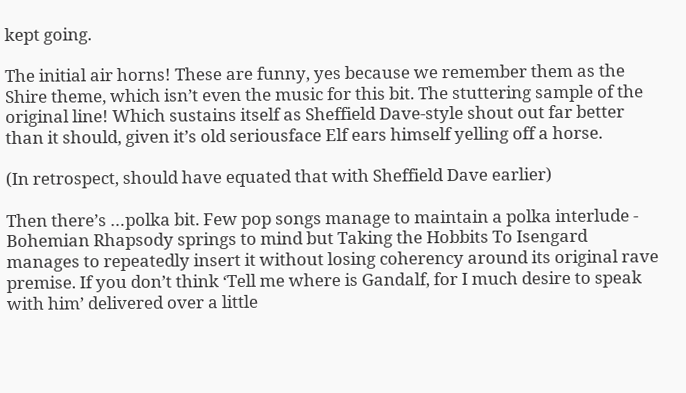kept going.

The initial air horns! These are funny, yes because we remember them as the Shire theme, which isn’t even the music for this bit. The stuttering sample of the original line! Which sustains itself as Sheffield Dave-style shout out far better than it should, given it’s old seriousface Elf ears himself yelling off a horse.

(In retrospect, should have equated that with Sheffield Dave earlier)

Then there’s …polka bit. Few pop songs manage to maintain a polka interlude - Bohemian Rhapsody springs to mind but Taking the Hobbits To Isengard manages to repeatedly insert it without losing coherency around its original rave premise. If you don’t think ‘Tell me where is Gandalf, for I much desire to speak with him’ delivered over a little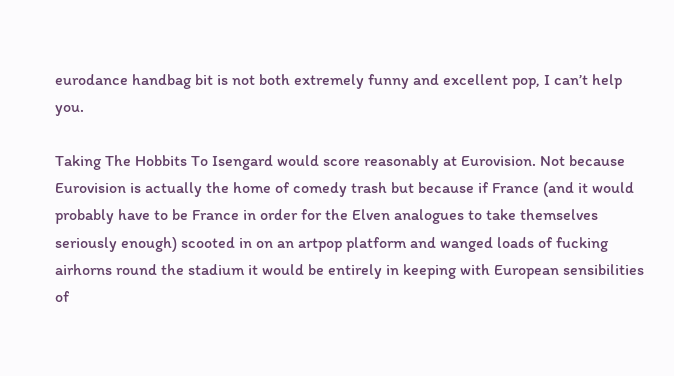eurodance handbag bit is not both extremely funny and excellent pop, I can’t help you.

Taking The Hobbits To Isengard would score reasonably at Eurovision. Not because Eurovision is actually the home of comedy trash but because if France (and it would probably have to be France in order for the Elven analogues to take themselves seriously enough) scooted in on an artpop platform and wanged loads of fucking airhorns round the stadium it would be entirely in keeping with European sensibilities of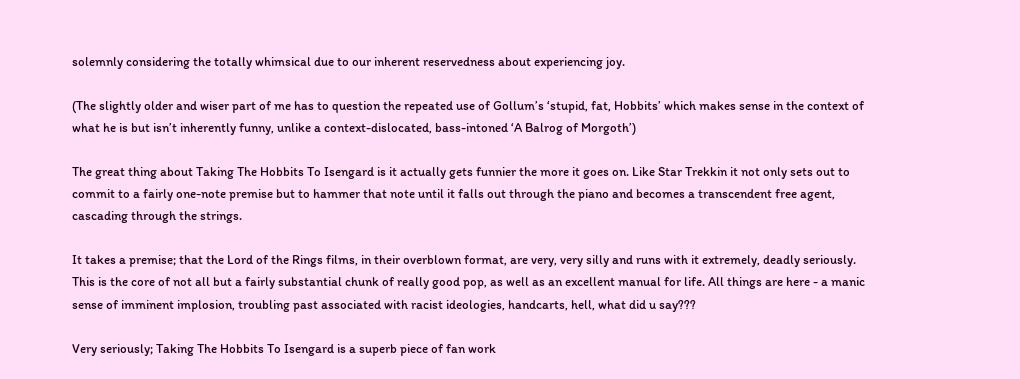solemnly considering the totally whimsical due to our inherent reservedness about experiencing joy.

(The slightly older and wiser part of me has to question the repeated use of Gollum’s ‘stupid, fat, Hobbits’ which makes sense in the context of what he is but isn’t inherently funny, unlike a context-dislocated, bass-intoned ‘A Balrog of Morgoth’)

The great thing about Taking The Hobbits To Isengard is it actually gets funnier the more it goes on. Like Star Trekkin it not only sets out to commit to a fairly one-note premise but to hammer that note until it falls out through the piano and becomes a transcendent free agent, cascading through the strings.

It takes a premise; that the Lord of the Rings films, in their overblown format, are very, very silly and runs with it extremely, deadly seriously. This is the core of not all but a fairly substantial chunk of really good pop, as well as an excellent manual for life. All things are here - a manic sense of imminent implosion, troubling past associated with racist ideologies, handcarts, hell, what did u say???

Very seriously; Taking The Hobbits To Isengard is a superb piece of fan work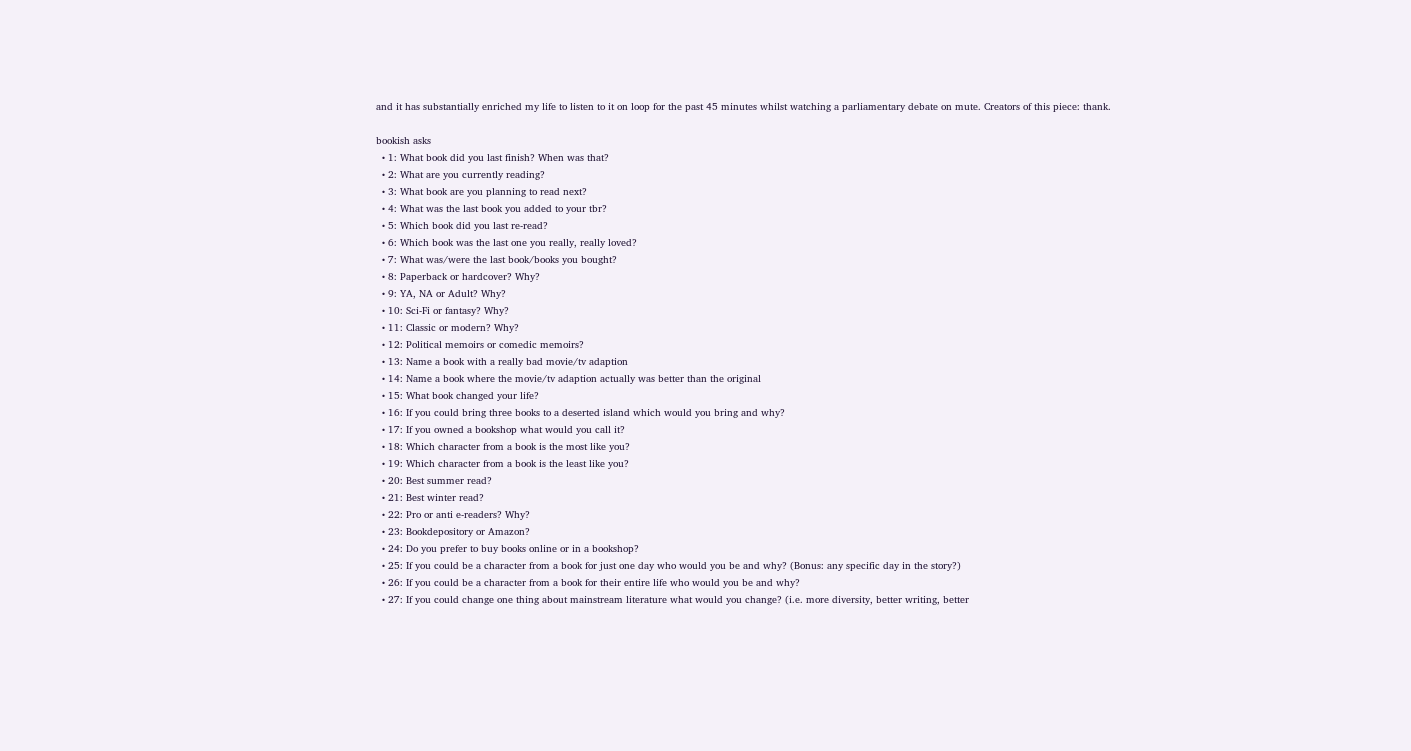and it has substantially enriched my life to listen to it on loop for the past 45 minutes whilst watching a parliamentary debate on mute. Creators of this piece: thank.

bookish asks
  • 1: What book did you last finish? When was that?
  • 2: What are you currently reading?
  • 3: What book are you planning to read next?
  • 4: What was the last book you added to your tbr?
  • 5: Which book did you last re-read?
  • 6: Which book was the last one you really, really loved?
  • 7: What was/were the last book/books you bought?
  • 8: Paperback or hardcover? Why?
  • 9: YA, NA or Adult? Why?
  • 10: Sci-Fi or fantasy? Why?
  • 11: Classic or modern? Why?
  • 12: Political memoirs or comedic memoirs?
  • 13: Name a book with a really bad movie/tv adaption
  • 14: Name a book where the movie/tv adaption actually was better than the original
  • 15: What book changed your life?
  • 16: If you could bring three books to a deserted island which would you bring and why?
  • 17: If you owned a bookshop what would you call it?
  • 18: Which character from a book is the most like you?
  • 19: Which character from a book is the least like you?
  • 20: Best summer read?
  • 21: Best winter read?
  • 22: Pro or anti e-readers? Why?
  • 23: Bookdepository or Amazon?
  • 24: Do you prefer to buy books online or in a bookshop?
  • 25: If you could be a character from a book for just one day who would you be and why? (Bonus: any specific day in the story?)
  • 26: If you could be a character from a book for their entire life who would you be and why?
  • 27: If you could change one thing about mainstream literature what would you change? (i.e. more diversity, better writing, better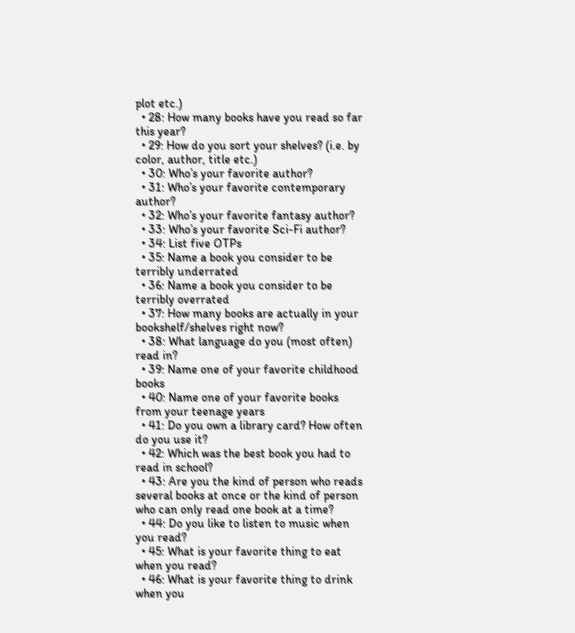plot etc.)
  • 28: How many books have you read so far this year?
  • 29: How do you sort your shelves? (i.e. by color, author, title etc.)
  • 30: Who’s your favorite author?
  • 31: Who’s your favorite contemporary author?
  • 32: Who’s your favorite fantasy author?
  • 33: Who’s your favorite Sci-Fi author?
  • 34: List five OTPs
  • 35: Name a book you consider to be terribly underrated
  • 36: Name a book you consider to be terribly overrated
  • 37: How many books are actually in your bookshelf/shelves right now?
  • 38: What language do you (most often) read in?
  • 39: Name one of your favorite childhood books
  • 40: Name one of your favorite books from your teenage years
  • 41: Do you own a library card? How often do you use it?
  • 42: Which was the best book you had to read in school?
  • 43: Are you the kind of person who reads several books at once or the kind of person who can only read one book at a time?
  • 44: Do you like to listen to music when you read?
  • 45: What is your favorite thing to eat when you read?
  • 46: What is your favorite thing to drink when you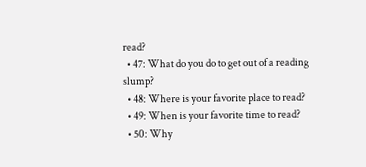read?
  • 47: What do you do to get out of a reading slump?
  • 48: Where is your favorite place to read?
  • 49: When is your favorite time to read?
  • 50: Why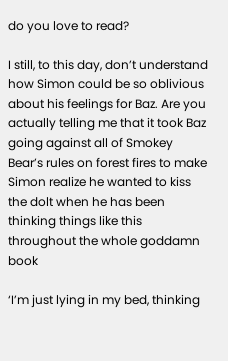do you love to read?

I still, to this day, don’t understand how Simon could be so oblivious about his feelings for Baz. Are you actually telling me that it took Baz going against all of Smokey Bear’s rules on forest fires to make Simon realize he wanted to kiss the dolt when he has been thinking things like this throughout the whole goddamn book

‘I’m just lying in my bed, thinking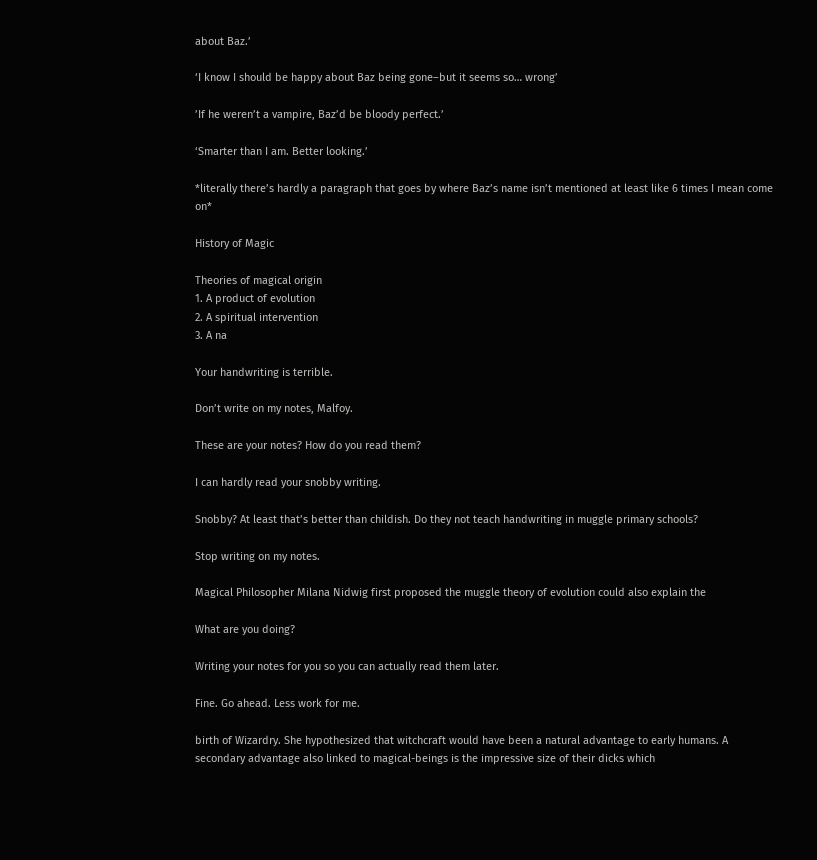about Baz.’

‘I know I should be happy about Baz being gone–but it seems so… wrong’

’If he weren’t a vampire, Baz’d be bloody perfect.’

‘Smarter than I am. Better looking.’

*literally there’s hardly a paragraph that goes by where Baz’s name isn’t mentioned at least like 6 times I mean come on*

History of Magic

Theories of magical origin
1. A product of evolution
2. A spiritual intervention
3. A na

Your handwriting is terrible.

Don’t write on my notes, Malfoy.

These are your notes? How do you read them?

I can hardly read your snobby writing.

Snobby? At least that’s better than childish. Do they not teach handwriting in muggle primary schools?

Stop writing on my notes.

Magical Philosopher Milana Nidwig first proposed the muggle theory of evolution could also explain the

What are you doing?

Writing your notes for you so you can actually read them later.

Fine. Go ahead. Less work for me.

birth of Wizardry. She hypothesized that witchcraft would have been a natural advantage to early humans. A secondary advantage also linked to magical-beings is the impressive size of their dicks which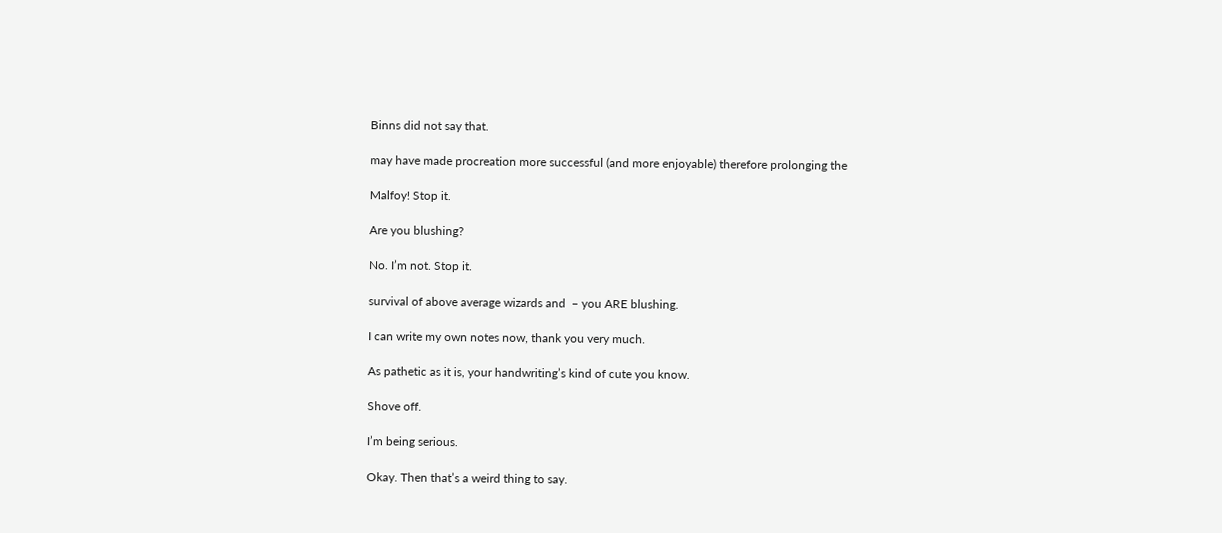Binns did not say that.

may have made procreation more successful (and more enjoyable) therefore prolonging the

Malfoy! Stop it.

Are you blushing?

No. I’m not. Stop it.

survival of above average wizards and  – you ARE blushing.

I can write my own notes now, thank you very much.

As pathetic as it is, your handwriting’s kind of cute you know.

Shove off.

I’m being serious.

Okay. Then that’s a weird thing to say.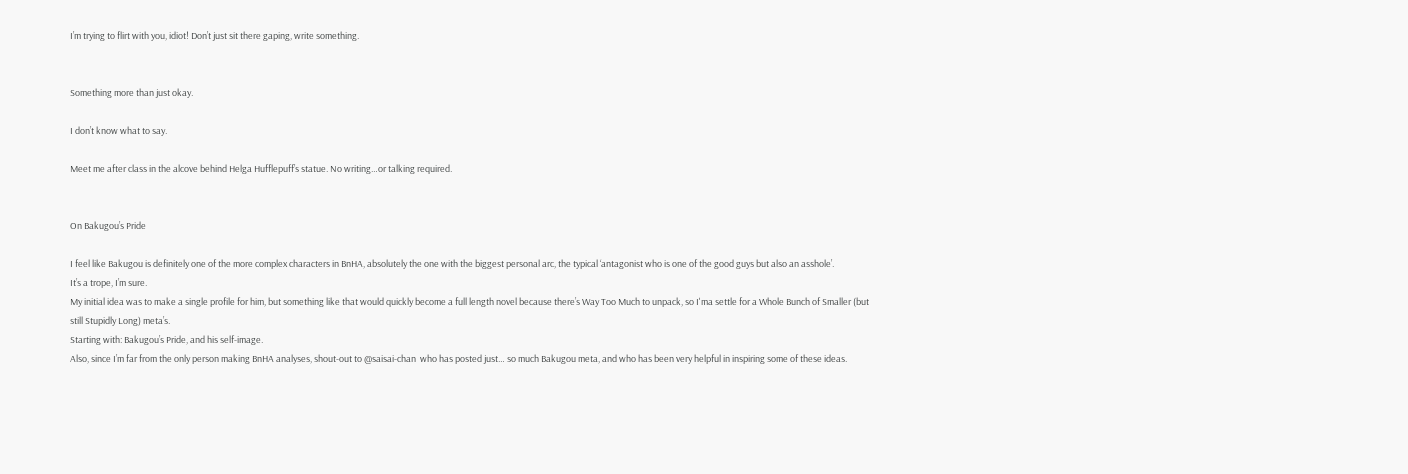I’m trying to flirt with you, idiot! Don’t just sit there gaping, write something.


Something more than just okay.

I don’t know what to say.

Meet me after class in the alcove behind Helga Hufflepuff’s statue. No writing…or talking required.


On Bakugou’s Pride

I feel like Bakugou is definitely one of the more complex characters in BnHA, absolutely the one with the biggest personal arc, the typical ‘antagonist who is one of the good guys but also an asshole’.
It’s a trope, I’m sure.
My initial idea was to make a single profile for him, but something like that would quickly become a full length novel because there’s Way Too Much to unpack, so I'ma settle for a Whole Bunch of Smaller (but still Stupidly Long) meta’s.
Starting with: Bakugou’s Pride, and his self-image.
Also, since I’m far from the only person making BnHA analyses, shout-out to @saisai-chan  who has posted just… so much Bakugou meta, and who has been very helpful in inspiring some of these ideas.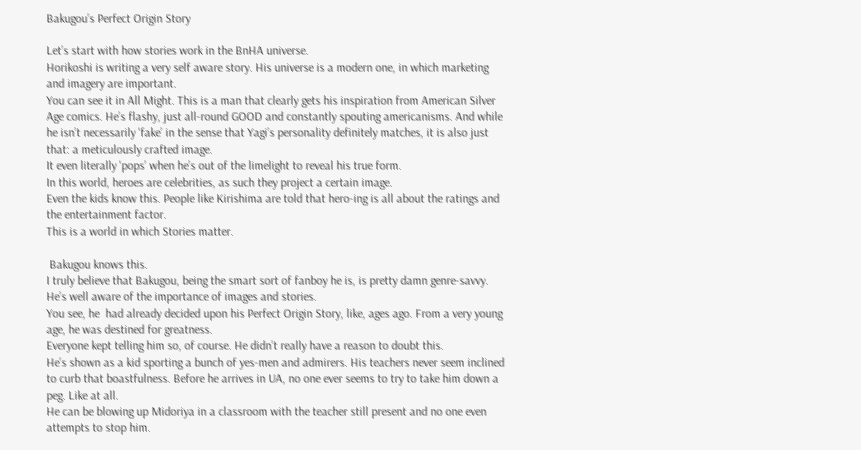Bakugou’s Perfect Origin Story

Let’s start with how stories work in the BnHA universe.
Horikoshi is writing a very self aware story. His universe is a modern one, in which marketing and imagery are important.
You can see it in All Might. This is a man that clearly gets his inspiration from American Silver Age comics. He’s flashy, just all-round GOOD and constantly spouting americanisms. And while he isn’t necessarily 'fake’ in the sense that Yagi’s personality definitely matches, it is also just that: a meticulously crafted image.
It even literally 'pops’ when he’s out of the limelight to reveal his true form.
In this world, heroes are celebrities, as such they project a certain image.
Even the kids know this. People like Kirishima are told that hero-ing is all about the ratings and the entertainment factor.
This is a world in which Stories matter.

 Bakugou knows this.
I truly believe that Bakugou, being the smart sort of fanboy he is, is pretty damn genre-savvy. He’s well aware of the importance of images and stories.
You see, he  had already decided upon his Perfect Origin Story, like, ages ago. From a very young age, he was destined for greatness.
Everyone kept telling him so, of course. He didn’t really have a reason to doubt this.
He’s shown as a kid sporting a bunch of yes-men and admirers. His teachers never seem inclined to curb that boastfulness. Before he arrives in UA, no one ever seems to try to take him down a peg. Like at all.
He can be blowing up Midoriya in a classroom with the teacher still present and no one even attempts to stop him.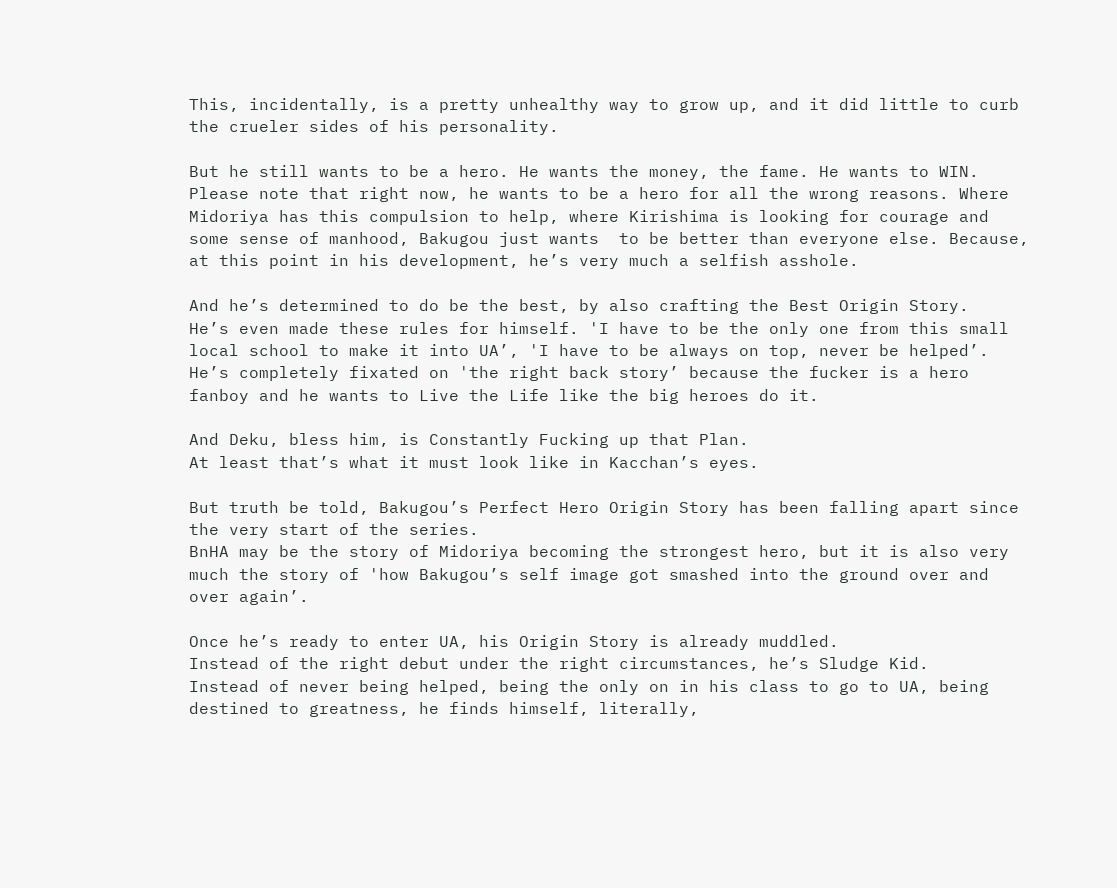This, incidentally, is a pretty unhealthy way to grow up, and it did little to curb the crueler sides of his personality.

But he still wants to be a hero. He wants the money, the fame. He wants to WIN.
Please note that right now, he wants to be a hero for all the wrong reasons. Where Midoriya has this compulsion to help, where Kirishima is looking for courage and some sense of manhood, Bakugou just wants  to be better than everyone else. Because, at this point in his development, he’s very much a selfish asshole.

And he’s determined to do be the best, by also crafting the Best Origin Story.
He’s even made these rules for himself. 'I have to be the only one from this small local school to make it into UA’, 'I have to be always on top, never be helped’.
He’s completely fixated on 'the right back story’ because the fucker is a hero fanboy and he wants to Live the Life like the big heroes do it.

And Deku, bless him, is Constantly Fucking up that Plan.
At least that’s what it must look like in Kacchan’s eyes.

But truth be told, Bakugou’s Perfect Hero Origin Story has been falling apart since the very start of the series.
BnHA may be the story of Midoriya becoming the strongest hero, but it is also very much the story of 'how Bakugou’s self image got smashed into the ground over and over again’.

Once he’s ready to enter UA, his Origin Story is already muddled.
Instead of the right debut under the right circumstances, he’s Sludge Kid.
Instead of never being helped, being the only on in his class to go to UA, being destined to greatness, he finds himself, literally,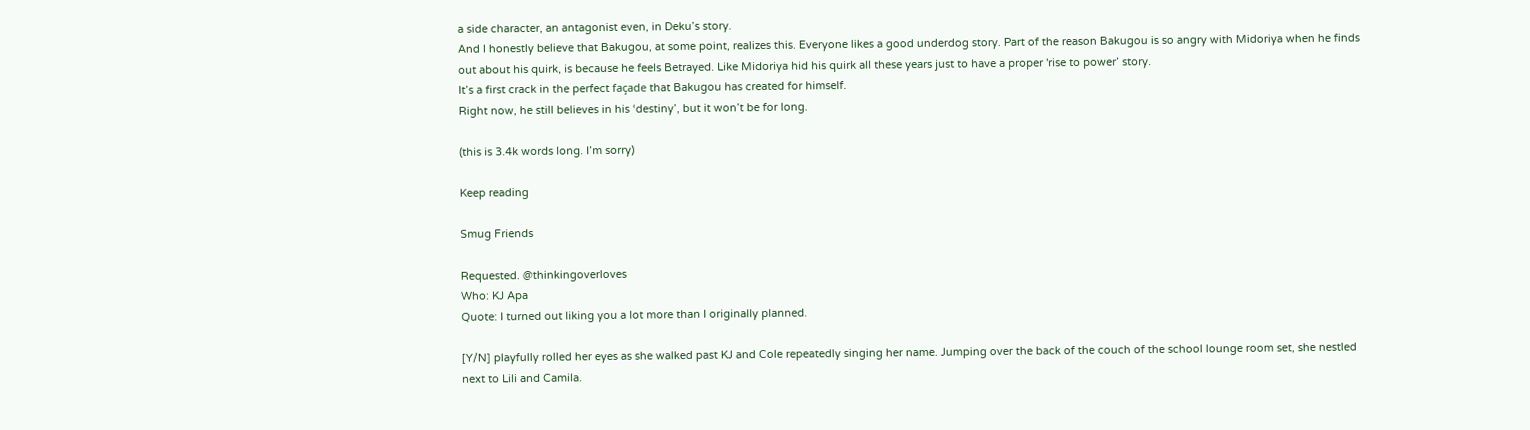a side character, an antagonist even, in Deku’s story.
And I honestly believe that Bakugou, at some point, realizes this. Everyone likes a good underdog story. Part of the reason Bakugou is so angry with Midoriya when he finds out about his quirk, is because he feels Betrayed. Like Midoriya hid his quirk all these years just to have a proper 'rise to power’ story.
It’s a first crack in the perfect façade that Bakugou has created for himself.
Right now, he still believes in his ‘destiny’, but it won’t be for long.

(this is 3.4k words long. I’m sorry)

Keep reading

Smug Friends

Requested. @thinkingoverloves
Who: KJ Apa
Quote: I turned out liking you a lot more than I originally planned.

[Y/N] playfully rolled her eyes as she walked past KJ and Cole repeatedly singing her name. Jumping over the back of the couch of the school lounge room set, she nestled next to Lili and Camila.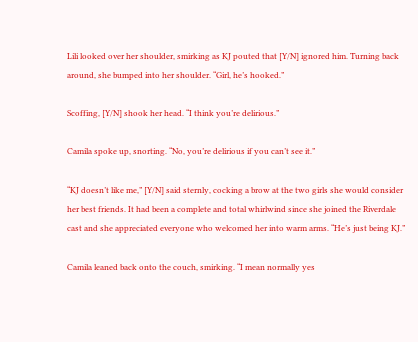Lili looked over her shoulder, smirking as KJ pouted that [Y/N] ignored him. Turning back around, she bumped into her shoulder. “Girl, he’s hooked.”

Scoffing, [Y/N] shook her head. “I think you’re delirious.”

Camila spoke up, snorting. “No, you’re delirious if you can’t see it.”

“KJ doesn’t like me,” [Y/N] said sternly, cocking a brow at the two girls she would consider her best friends. It had been a complete and total whirlwind since she joined the Riverdale cast and she appreciated everyone who welcomed her into warm arms. “He’s just being KJ.”

Camila leaned back onto the couch, smirking. “I mean normally yes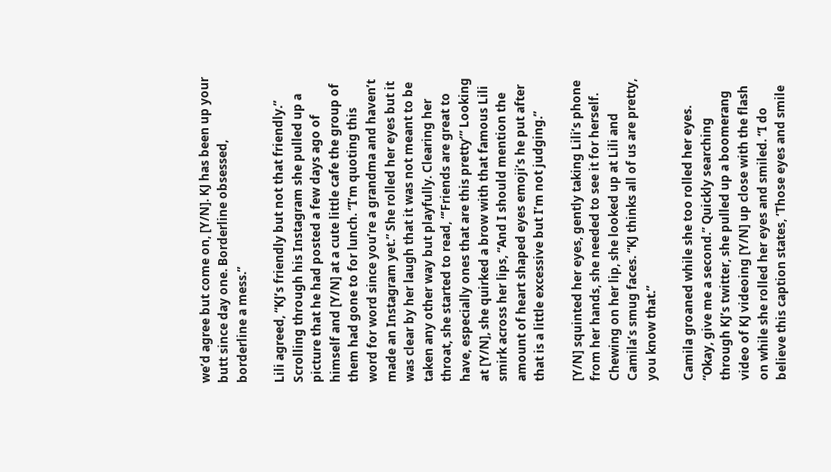we’d agree but come on, [Y/N]. KJ has been up your butt since day one. Borderline obsessed, borderline a mess.”

Lili agreed, “KJ’s friendly but not that friendly.” Scrolling through his Instagram she pulled up a picture that he had posted a few days ago of himself and [Y/N] at a cute little cafe the group of them had gone to for lunch. “I’m quoting this word for word since you’re a grandma and haven’t made an Instagram yet.” She rolled her eyes but it was clear by her laugh that it was not meant to be taken any other way but playfully. Clearing her throat, she started to read, “’Friends are great to have, especially ones that are this pretty’” Looking at [Y/N], she quirked a brow with that famous Lili smirk across her lips, “And I should mention the amount of heart shaped eyes emoji’s he put after that is a little excessive but I’m not judging.”

[Y/N] squinted her eyes, gently taking Lili’s phone from her hands, she needed to see it for herself. Chewing on her lip, she looked up at Lili and Camila’s smug faces. “KJ thinks all of us are pretty, you know that.”

Camila groaned while she too rolled her eyes. “Okay, give me a second.” Quickly searching through KJ’s twitter, she pulled up a boomerang video of KJ videoing [Y/N] up close with the flash on while she rolled her eyes and smiled. “I do believe this caption states, ‘Those eyes and smile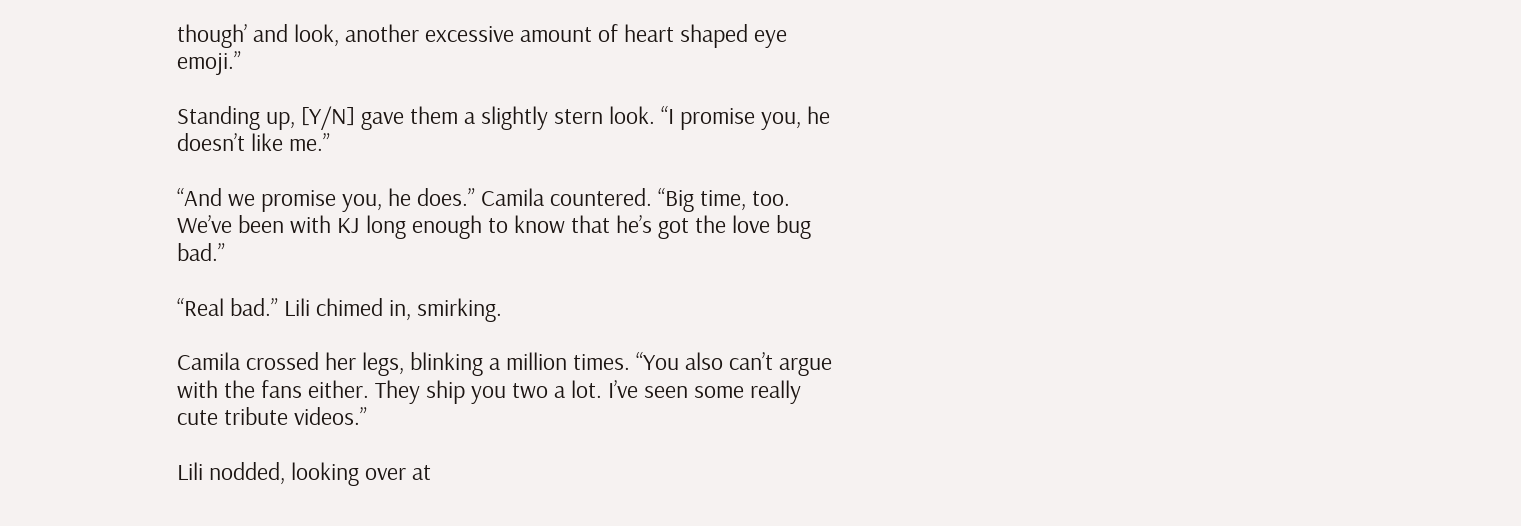though’ and look, another excessive amount of heart shaped eye emoji.”

Standing up, [Y/N] gave them a slightly stern look. “I promise you, he doesn’t like me.”

“And we promise you, he does.” Camila countered. “Big time, too. We’ve been with KJ long enough to know that he’s got the love bug bad.”

“Real bad.” Lili chimed in, smirking.

Camila crossed her legs, blinking a million times. “You also can’t argue with the fans either. They ship you two a lot. I’ve seen some really cute tribute videos.”

Lili nodded, looking over at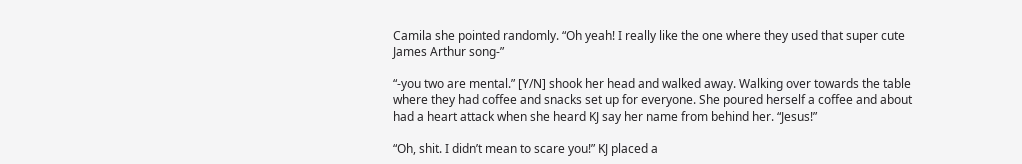Camila she pointed randomly. “Oh yeah! I really like the one where they used that super cute James Arthur song-”

“-you two are mental.” [Y/N] shook her head and walked away. Walking over towards the table where they had coffee and snacks set up for everyone. She poured herself a coffee and about had a heart attack when she heard KJ say her name from behind her. “Jesus!”

“Oh, shit. I didn’t mean to scare you!” KJ placed a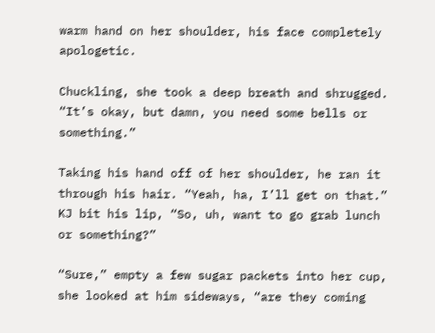warm hand on her shoulder, his face completely apologetic.

Chuckling, she took a deep breath and shrugged. “It’s okay, but damn, you need some bells or something.”

Taking his hand off of her shoulder, he ran it through his hair. “Yeah, ha, I’ll get on that.” KJ bit his lip, “So, uh, want to go grab lunch or something?”

“Sure,” empty a few sugar packets into her cup, she looked at him sideways, “are they coming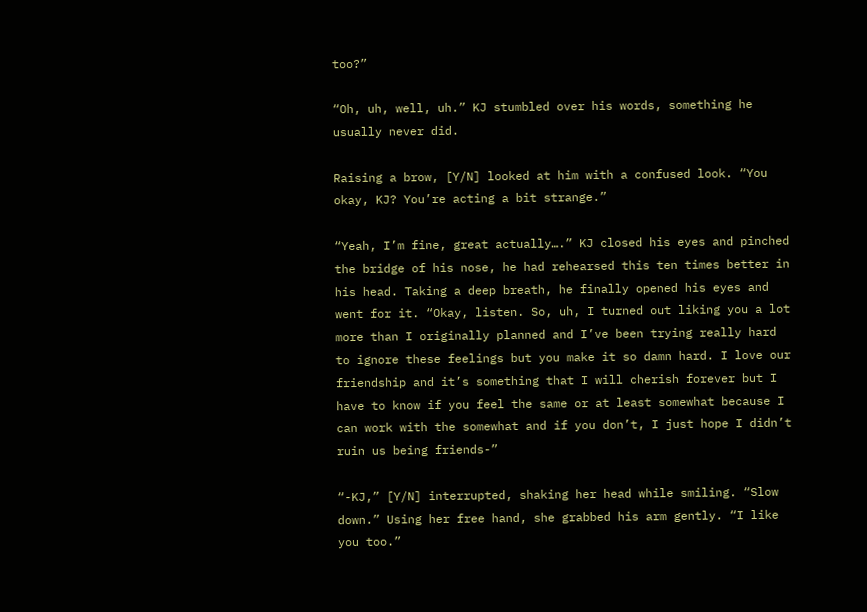too?”

“Oh, uh, well, uh.” KJ stumbled over his words, something he usually never did.

Raising a brow, [Y/N] looked at him with a confused look. “You okay, KJ? You’re acting a bit strange.”

“Yeah, I’m fine, great actually….” KJ closed his eyes and pinched the bridge of his nose, he had rehearsed this ten times better in his head. Taking a deep breath, he finally opened his eyes and went for it. “Okay, listen. So, uh, I turned out liking you a lot more than I originally planned and I’ve been trying really hard to ignore these feelings but you make it so damn hard. I love our friendship and it’s something that I will cherish forever but I have to know if you feel the same or at least somewhat because I can work with the somewhat and if you don’t, I just hope I didn’t ruin us being friends-”

“-KJ,” [Y/N] interrupted, shaking her head while smiling. “Slow down.” Using her free hand, she grabbed his arm gently. “I like you too.”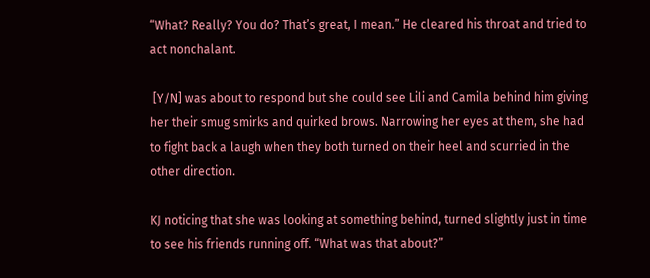“What? Really? You do? That’s great, I mean.” He cleared his throat and tried to act nonchalant.

 [Y/N] was about to respond but she could see Lili and Camila behind him giving her their smug smirks and quirked brows. Narrowing her eyes at them, she had to fight back a laugh when they both turned on their heel and scurried in the other direction.

KJ noticing that she was looking at something behind, turned slightly just in time to see his friends running off. “What was that about?”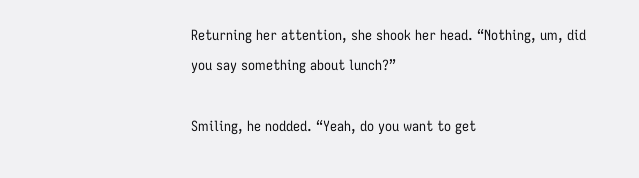Returning her attention, she shook her head. “Nothing, um, did you say something about lunch?”

Smiling, he nodded. “Yeah, do you want to get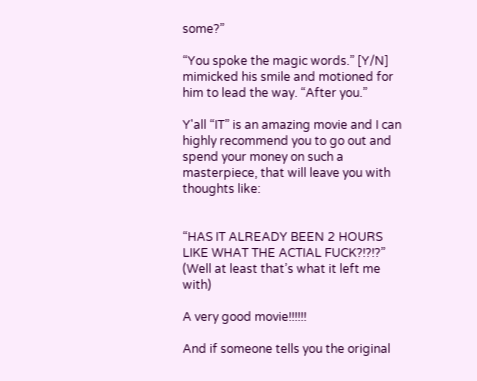some?”

“You spoke the magic words.” [Y/N] mimicked his smile and motioned for him to lead the way. “After you.”

Y'all “IT” is an amazing movie and I can highly recommend you to go out and spend your money on such a masterpiece, that will leave you with thoughts like:


“HAS IT ALREADY BEEN 2 HOURS LIKE WHAT THE ACTIAL FUCK?!?!?” (Well at least that’s what it left me with)

A very good movie!!!!!!

And if someone tells you the original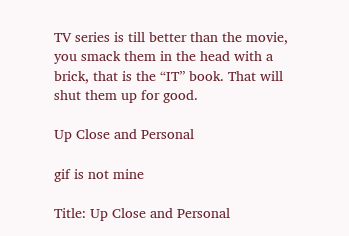TV series is till better than the movie, you smack them in the head with a brick, that is the “IT” book. That will shut them up for good.

Up Close and Personal

gif is not mine

Title: Up Close and Personal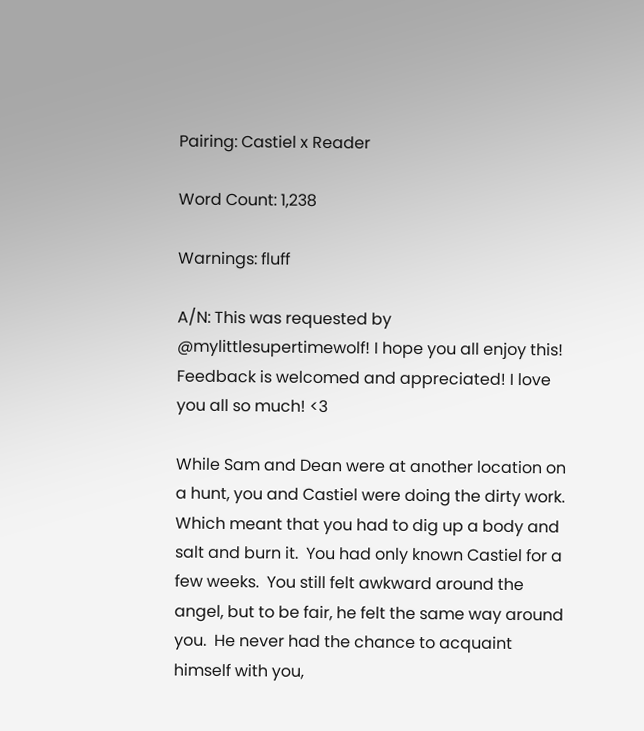Pairing: Castiel x Reader

Word Count: 1,238

Warnings: fluff

A/N: This was requested by @mylittlesupertimewolf! I hope you all enjoy this! Feedback is welcomed and appreciated! I love you all so much! <3

While Sam and Dean were at another location on a hunt, you and Castiel were doing the dirty work.  Which meant that you had to dig up a body and salt and burn it.  You had only known Castiel for a few weeks.  You still felt awkward around the angel, but to be fair, he felt the same way around you.  He never had the chance to acquaint himself with you,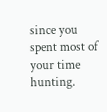since you spent most of your time hunting.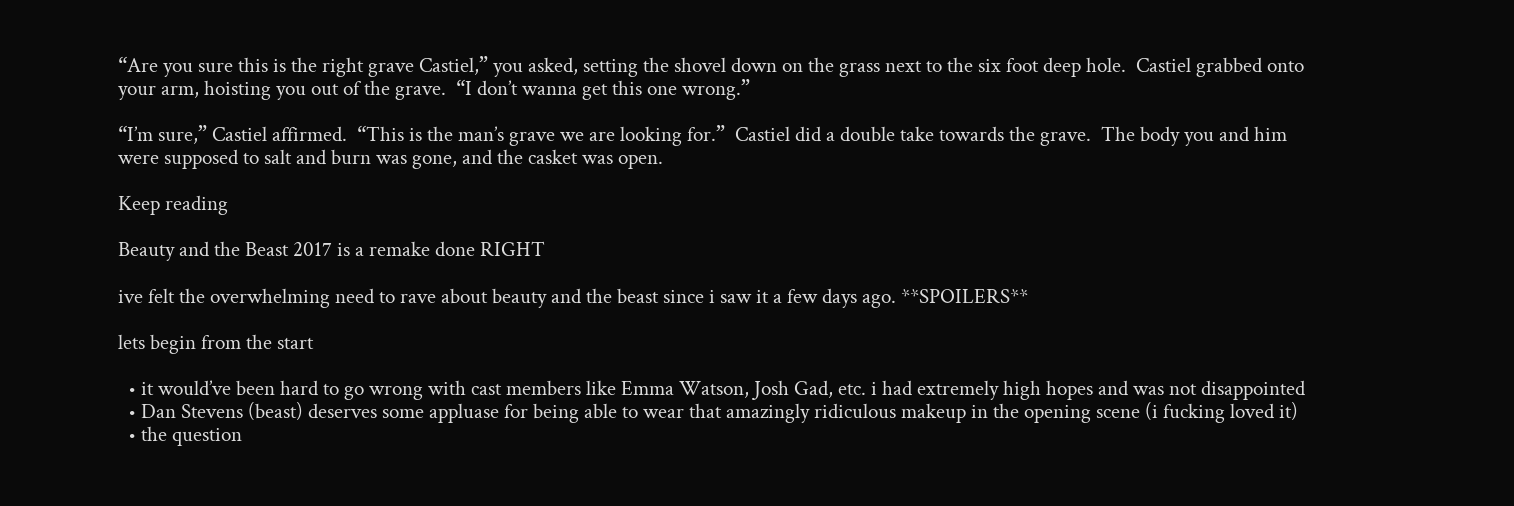“Are you sure this is the right grave Castiel,” you asked, setting the shovel down on the grass next to the six foot deep hole.  Castiel grabbed onto your arm, hoisting you out of the grave.  “I don’t wanna get this one wrong.”

“I’m sure,” Castiel affirmed.  “This is the man’s grave we are looking for.”  Castiel did a double take towards the grave.  The body you and him were supposed to salt and burn was gone, and the casket was open.

Keep reading

Beauty and the Beast 2017 is a remake done RIGHT

ive felt the overwhelming need to rave about beauty and the beast since i saw it a few days ago. **SPOILERS**

lets begin from the start

  • it would’ve been hard to go wrong with cast members like Emma Watson, Josh Gad, etc. i had extremely high hopes and was not disappointed
  • Dan Stevens (beast) deserves some appluase for being able to wear that amazingly ridiculous makeup in the opening scene (i fucking loved it)
  • the question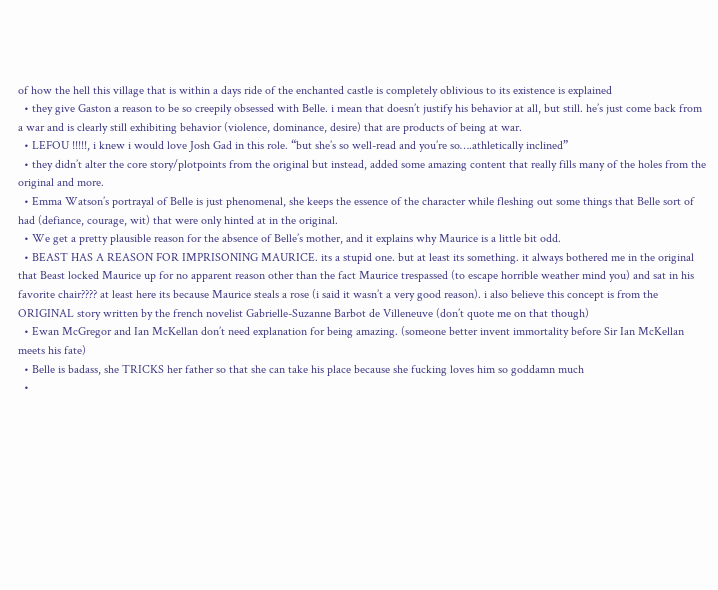of how the hell this village that is within a days ride of the enchanted castle is completely oblivious to its existence is explained
  • they give Gaston a reason to be so creepily obsessed with Belle. i mean that doesn’t justify his behavior at all, but still. he’s just come back from a war and is clearly still exhibiting behavior (violence, dominance, desire) that are products of being at war.
  • LEFOU !!!!!, i knew i would love Josh Gad in this role. “but she’s so well-read and you’re so….athletically inclined”
  • they didn’t alter the core story/plotpoints from the original but instead, added some amazing content that really fills many of the holes from the original and more.
  • Emma Watson’s portrayal of Belle is just phenomenal, she keeps the essence of the character while fleshing out some things that Belle sort of had (defiance, courage, wit) that were only hinted at in the original.
  • We get a pretty plausible reason for the absence of Belle’s mother, and it explains why Maurice is a little bit odd.
  • BEAST HAS A REASON FOR IMPRISONING MAURICE. its a stupid one. but at least its something. it always bothered me in the original that Beast locked Maurice up for no apparent reason other than the fact Maurice trespassed (to escape horrible weather mind you) and sat in his favorite chair???? at least here its because Maurice steals a rose (i said it wasn’t a very good reason). i also believe this concept is from the ORIGINAL story written by the french novelist Gabrielle-Suzanne Barbot de Villeneuve (don’t quote me on that though)
  • Ewan McGregor and Ian McKellan don’t need explanation for being amazing. (someone better invent immortality before Sir Ian McKellan meets his fate)
  • Belle is badass, she TRICKS her father so that she can take his place because she fucking loves him so goddamn much
  •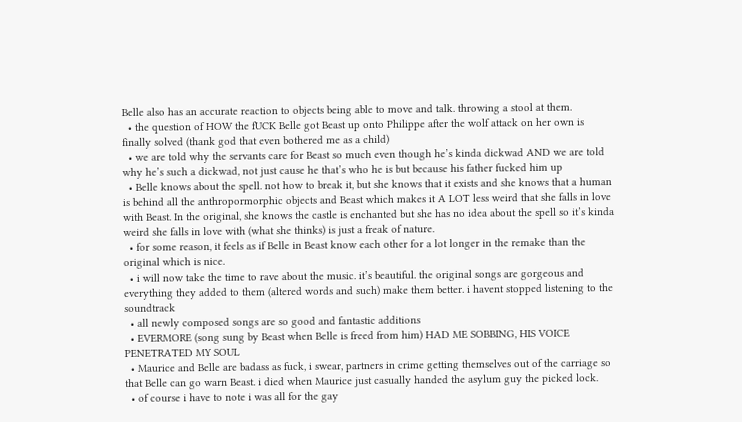Belle also has an accurate reaction to objects being able to move and talk. throwing a stool at them.
  • the question of HOW the fUCK Belle got Beast up onto Philippe after the wolf attack on her own is finally solved (thank god that even bothered me as a child)
  • we are told why the servants care for Beast so much even though he’s kinda dickwad AND we are told why he’s such a dickwad, not just cause he that’s who he is but because his father fucked him up
  • Belle knows about the spell. not how to break it, but she knows that it exists and she knows that a human is behind all the anthropormorphic objects and Beast which makes it A LOT less weird that she falls in love with Beast. In the original, she knows the castle is enchanted but she has no idea about the spell so it’s kinda weird she falls in love with (what she thinks) is just a freak of nature.
  • for some reason, it feels as if Belle in Beast know each other for a lot longer in the remake than the original which is nice.
  • i will now take the time to rave about the music. it’s beautiful. the original songs are gorgeous and everything they added to them (altered words and such) make them better. i havent stopped listening to the soundtrack
  • all newly composed songs are so good and fantastic additions
  • EVERMORE (song sung by Beast when Belle is freed from him) HAD ME SOBBING, HIS VOICE PENETRATED MY SOUL
  • Maurice and Belle are badass as fuck, i swear, partners in crime getting themselves out of the carriage so that Belle can go warn Beast. i died when Maurice just casually handed the asylum guy the picked lock.
  • of course i have to note i was all for the gay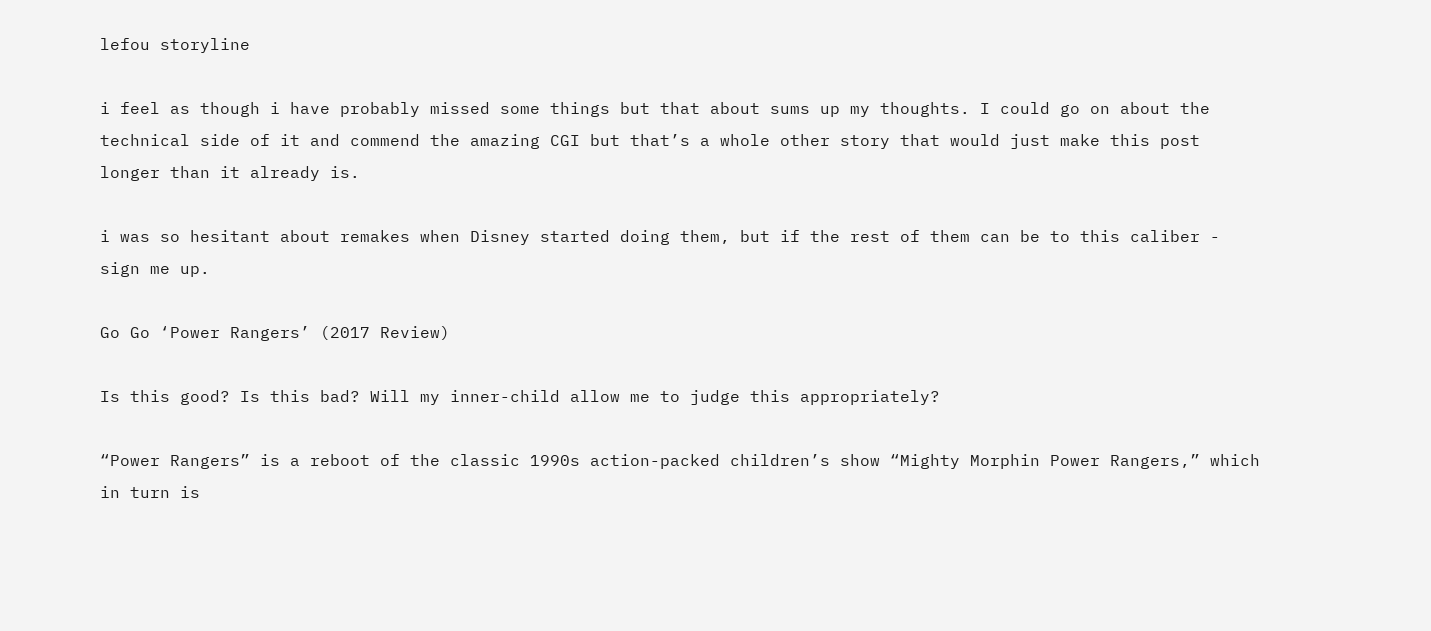lefou storyline

i feel as though i have probably missed some things but that about sums up my thoughts. I could go on about the technical side of it and commend the amazing CGI but that’s a whole other story that would just make this post longer than it already is.

i was so hesitant about remakes when Disney started doing them, but if the rest of them can be to this caliber - sign me up.

Go Go ‘Power Rangers’ (2017 Review)

Is this good? Is this bad? Will my inner-child allow me to judge this appropriately?

“Power Rangers” is a reboot of the classic 1990s action-packed children’s show “Mighty Morphin Power Rangers,” which in turn is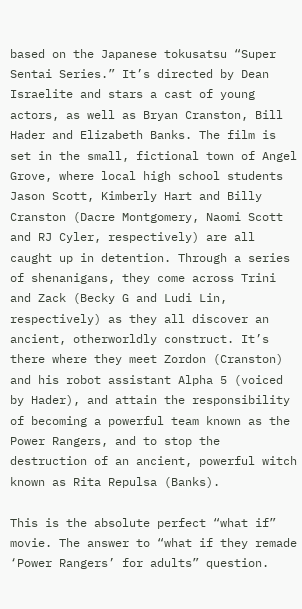based on the Japanese tokusatsu “Super Sentai Series.” It’s directed by Dean Israelite and stars a cast of young actors, as well as Bryan Cranston, Bill Hader and Elizabeth Banks. The film is set in the small, fictional town of Angel Grove, where local high school students Jason Scott, Kimberly Hart and Billy Cranston (Dacre Montgomery, Naomi Scott and RJ Cyler, respectively) are all caught up in detention. Through a series of shenanigans, they come across Trini and Zack (Becky G and Ludi Lin, respectively) as they all discover an ancient, otherworldly construct. It’s there where they meet Zordon (Cranston) and his robot assistant Alpha 5 (voiced by Hader), and attain the responsibility of becoming a powerful team known as the Power Rangers, and to stop the destruction of an ancient, powerful witch known as Rita Repulsa (Banks).

This is the absolute perfect “what if” movie. The answer to “what if they remade ‘Power Rangers’ for adults” question.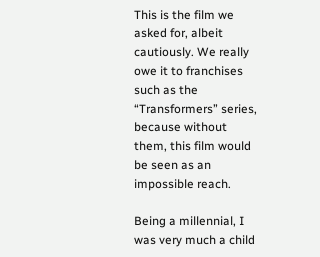This is the film we asked for, albeit cautiously. We really owe it to franchises such as the “Transformers” series, because without them, this film would be seen as an impossible reach.

Being a millennial, I was very much a child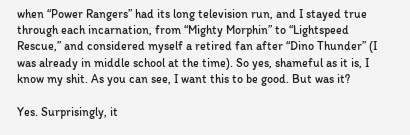when “Power Rangers” had its long television run, and I stayed true through each incarnation, from “Mighty Morphin” to “Lightspeed Rescue,” and considered myself a retired fan after “Dino Thunder” (I was already in middle school at the time). So yes, shameful as it is, I know my shit. As you can see, I want this to be good. But was it?

Yes. Surprisingly, it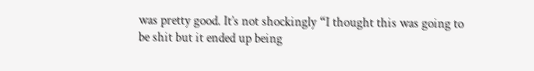was pretty good. It’s not shockingly “I thought this was going to be shit but it ended up being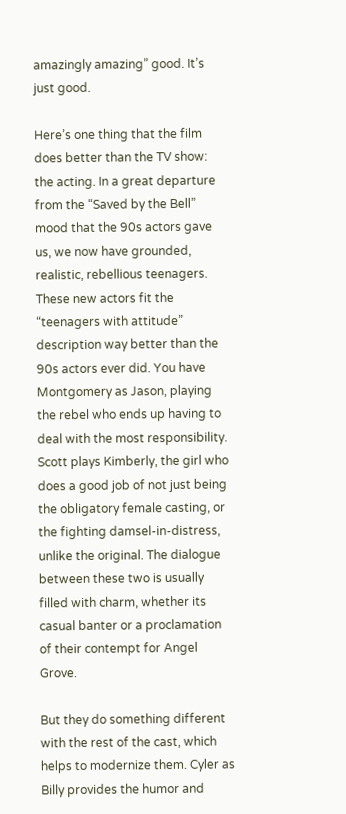amazingly amazing” good. It’s just good.

Here’s one thing that the film does better than the TV show: the acting. In a great departure from the “Saved by the Bell” mood that the 90s actors gave us, we now have grounded, realistic, rebellious teenagers. These new actors fit the “teenagers with attitude” description way better than the 90s actors ever did. You have Montgomery as Jason, playing the rebel who ends up having to deal with the most responsibility. Scott plays Kimberly, the girl who does a good job of not just being the obligatory female casting, or the fighting damsel-in-distress, unlike the original. The dialogue between these two is usually filled with charm, whether its casual banter or a proclamation of their contempt for Angel Grove.

But they do something different with the rest of the cast, which helps to modernize them. Cyler as Billy provides the humor and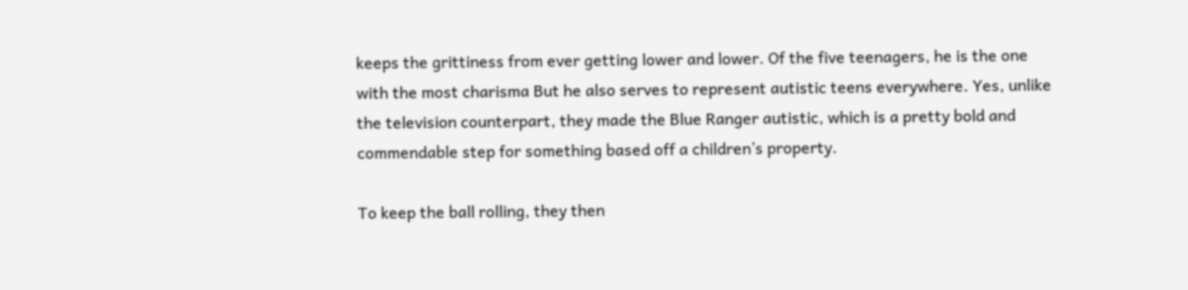keeps the grittiness from ever getting lower and lower. Of the five teenagers, he is the one with the most charisma But he also serves to represent autistic teens everywhere. Yes, unlike the television counterpart, they made the Blue Ranger autistic, which is a pretty bold and commendable step for something based off a children’s property.

To keep the ball rolling, they then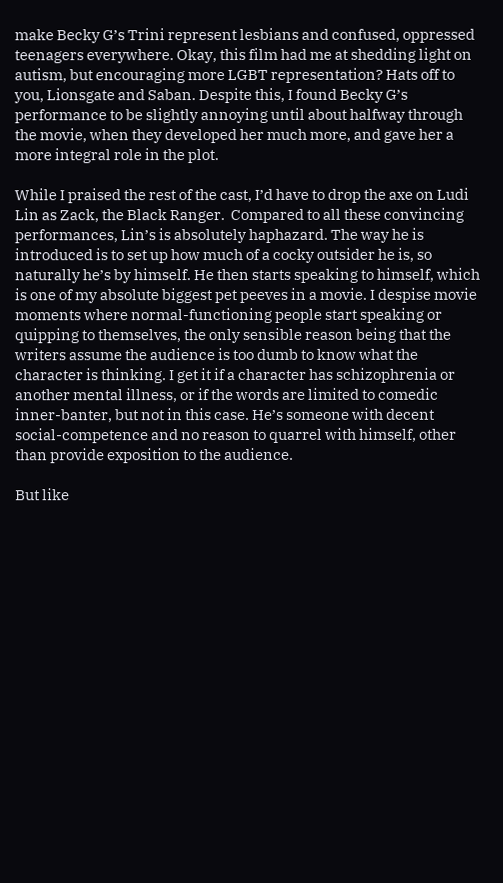make Becky G’s Trini represent lesbians and confused, oppressed teenagers everywhere. Okay, this film had me at shedding light on autism, but encouraging more LGBT representation? Hats off to you, Lionsgate and Saban. Despite this, I found Becky G’s performance to be slightly annoying until about halfway through the movie, when they developed her much more, and gave her a more integral role in the plot.

While I praised the rest of the cast, I’d have to drop the axe on Ludi Lin as Zack, the Black Ranger.  Compared to all these convincing performances, Lin’s is absolutely haphazard. The way he is introduced is to set up how much of a cocky outsider he is, so naturally he’s by himself. He then starts speaking to himself, which is one of my absolute biggest pet peeves in a movie. I despise movie moments where normal-functioning people start speaking or quipping to themselves, the only sensible reason being that the writers assume the audience is too dumb to know what the character is thinking. I get it if a character has schizophrenia or another mental illness, or if the words are limited to comedic inner-banter, but not in this case. He’s someone with decent social-competence and no reason to quarrel with himself, other than provide exposition to the audience.

But like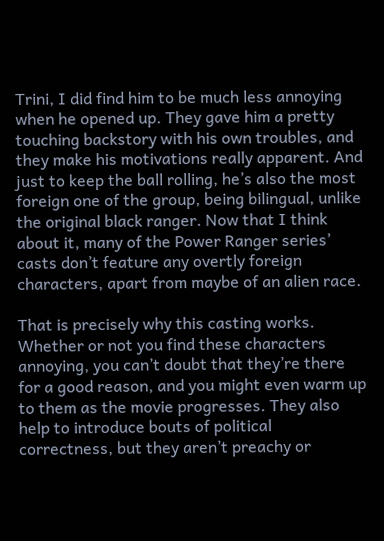Trini, I did find him to be much less annoying when he opened up. They gave him a pretty touching backstory with his own troubles, and they make his motivations really apparent. And just to keep the ball rolling, he’s also the most foreign one of the group, being bilingual, unlike the original black ranger. Now that I think about it, many of the Power Ranger series’ casts don’t feature any overtly foreign characters, apart from maybe of an alien race.

That is precisely why this casting works. Whether or not you find these characters annoying, you can’t doubt that they’re there for a good reason, and you might even warm up to them as the movie progresses. They also help to introduce bouts of political correctness, but they aren’t preachy or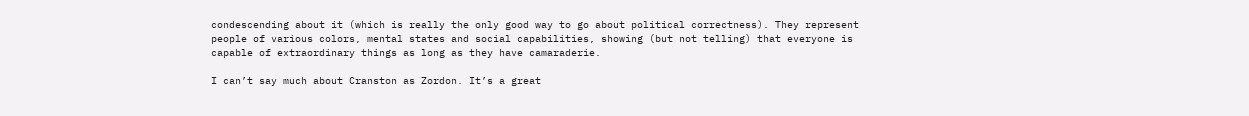condescending about it (which is really the only good way to go about political correctness). They represent people of various colors, mental states and social capabilities, showing (but not telling) that everyone is capable of extraordinary things as long as they have camaraderie.

I can’t say much about Cranston as Zordon. It’s a great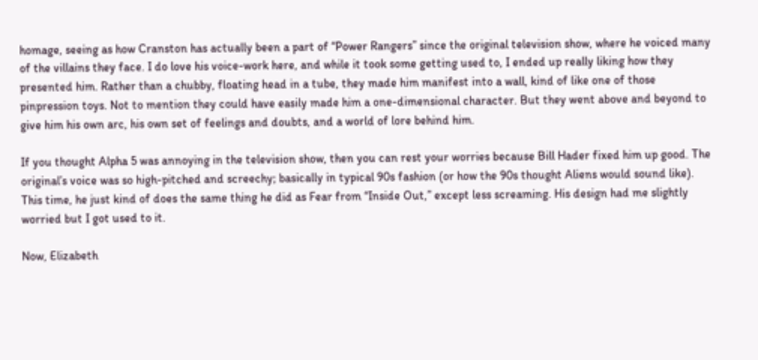homage, seeing as how Cranston has actually been a part of “Power Rangers” since the original television show, where he voiced many of the villains they face. I do love his voice-work here, and while it took some getting used to, I ended up really liking how they presented him. Rather than a chubby, floating head in a tube, they made him manifest into a wall, kind of like one of those pinpression toys. Not to mention they could have easily made him a one-dimensional character. But they went above and beyond to give him his own arc, his own set of feelings and doubts, and a world of lore behind him.

If you thought Alpha 5 was annoying in the television show, then you can rest your worries because Bill Hader fixed him up good. The original’s voice was so high-pitched and screechy; basically in typical 90s fashion (or how the 90s thought Aliens would sound like). This time, he just kind of does the same thing he did as Fear from “Inside Out,” except less screaming. His design had me slightly worried but I got used to it.

Now, Elizabeth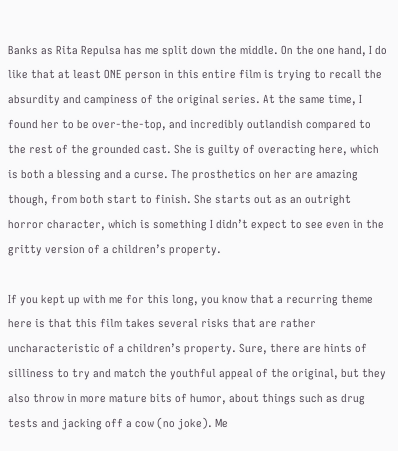Banks as Rita Repulsa has me split down the middle. On the one hand, I do like that at least ONE person in this entire film is trying to recall the absurdity and campiness of the original series. At the same time, I found her to be over-the-top, and incredibly outlandish compared to the rest of the grounded cast. She is guilty of overacting here, which is both a blessing and a curse. The prosthetics on her are amazing though, from both start to finish. She starts out as an outright horror character, which is something I didn’t expect to see even in the gritty version of a children’s property.

If you kept up with me for this long, you know that a recurring theme here is that this film takes several risks that are rather uncharacteristic of a children’s property. Sure, there are hints of silliness to try and match the youthful appeal of the original, but they also throw in more mature bits of humor, about things such as drug tests and jacking off a cow (no joke). Me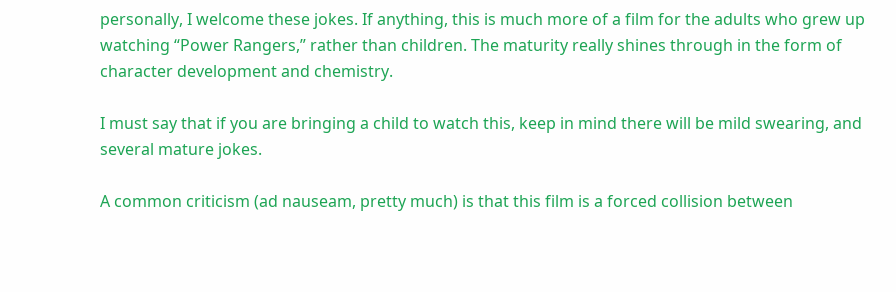personally, I welcome these jokes. If anything, this is much more of a film for the adults who grew up watching “Power Rangers,” rather than children. The maturity really shines through in the form of character development and chemistry.

I must say that if you are bringing a child to watch this, keep in mind there will be mild swearing, and several mature jokes.

A common criticism (ad nauseam, pretty much) is that this film is a forced collision between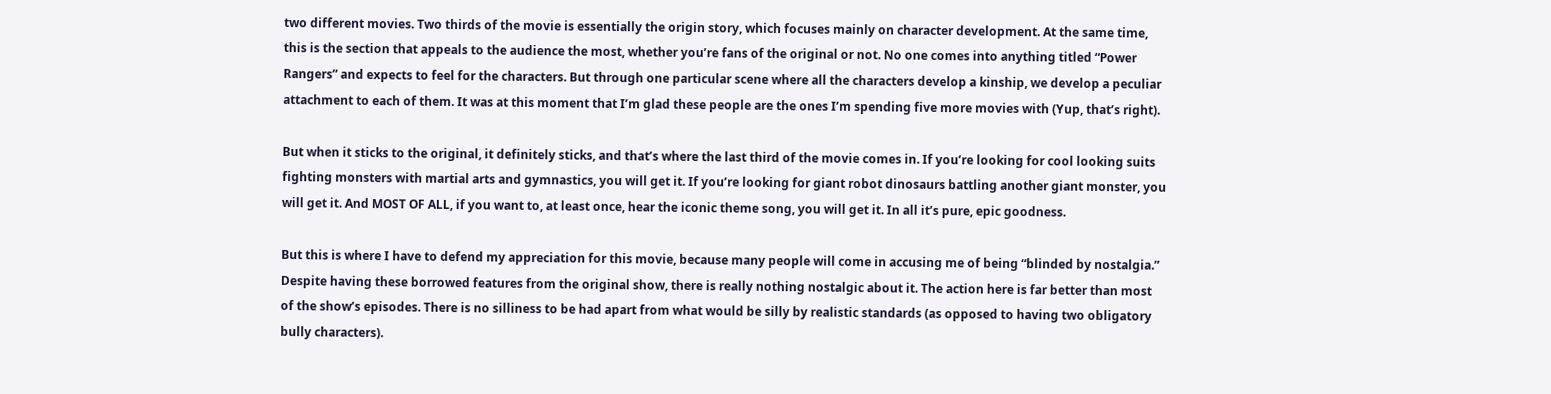two different movies. Two thirds of the movie is essentially the origin story, which focuses mainly on character development. At the same time, this is the section that appeals to the audience the most, whether you’re fans of the original or not. No one comes into anything titled “Power Rangers” and expects to feel for the characters. But through one particular scene where all the characters develop a kinship, we develop a peculiar attachment to each of them. It was at this moment that I’m glad these people are the ones I’m spending five more movies with (Yup, that’s right).

But when it sticks to the original, it definitely sticks, and that’s where the last third of the movie comes in. If you’re looking for cool looking suits fighting monsters with martial arts and gymnastics, you will get it. If you’re looking for giant robot dinosaurs battling another giant monster, you will get it. And MOST OF ALL, if you want to, at least once, hear the iconic theme song, you will get it. In all it’s pure, epic goodness.

But this is where I have to defend my appreciation for this movie, because many people will come in accusing me of being “blinded by nostalgia.” Despite having these borrowed features from the original show, there is really nothing nostalgic about it. The action here is far better than most of the show’s episodes. There is no silliness to be had apart from what would be silly by realistic standards (as opposed to having two obligatory bully characters).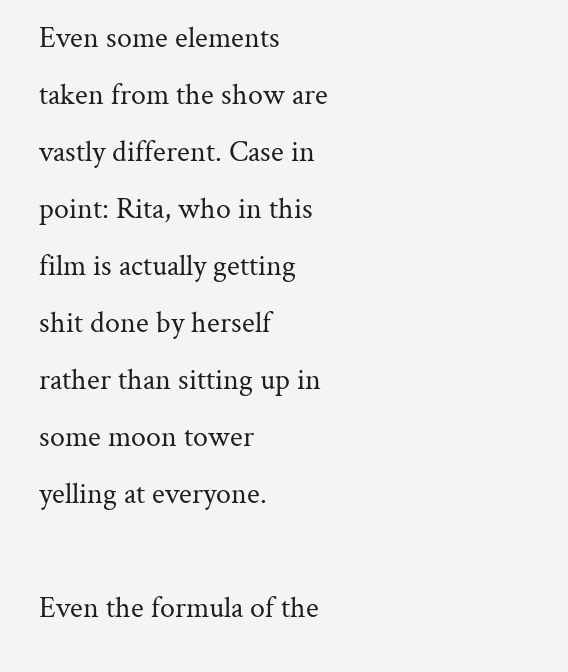Even some elements taken from the show are vastly different. Case in point: Rita, who in this film is actually getting shit done by herself rather than sitting up in some moon tower yelling at everyone.

Even the formula of the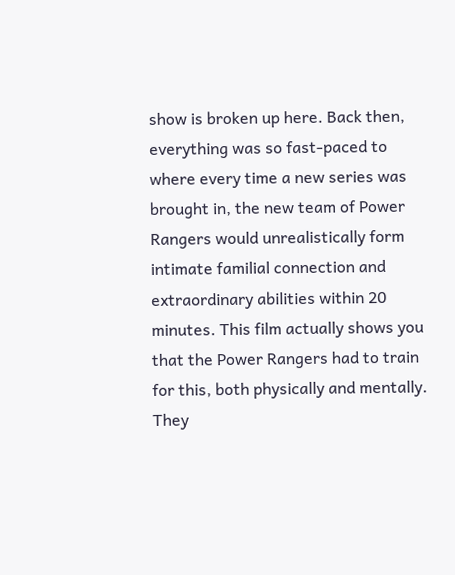show is broken up here. Back then, everything was so fast-paced to where every time a new series was brought in, the new team of Power Rangers would unrealistically form intimate familial connection and extraordinary abilities within 20 minutes. This film actually shows you that the Power Rangers had to train for this, both physically and mentally. They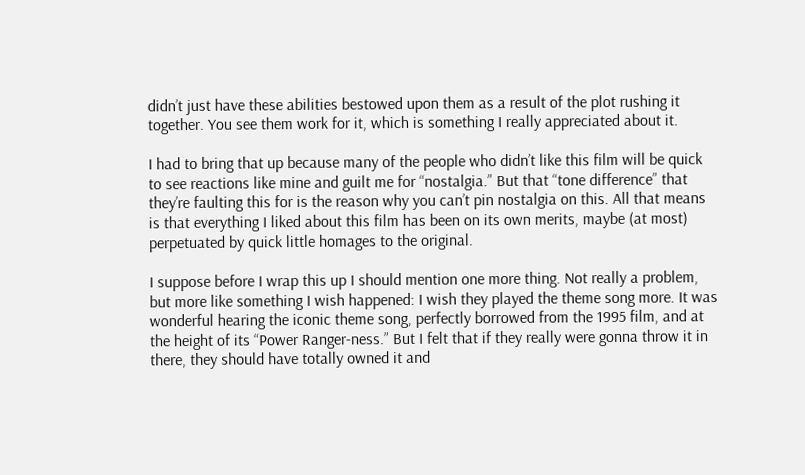didn’t just have these abilities bestowed upon them as a result of the plot rushing it together. You see them work for it, which is something I really appreciated about it.

I had to bring that up because many of the people who didn’t like this film will be quick to see reactions like mine and guilt me for “nostalgia.” But that “tone difference” that they’re faulting this for is the reason why you can’t pin nostalgia on this. All that means is that everything I liked about this film has been on its own merits, maybe (at most) perpetuated by quick little homages to the original.

I suppose before I wrap this up I should mention one more thing. Not really a problem, but more like something I wish happened: I wish they played the theme song more. It was wonderful hearing the iconic theme song, perfectly borrowed from the 1995 film, and at the height of its “Power Ranger-ness.” But I felt that if they really were gonna throw it in there, they should have totally owned it and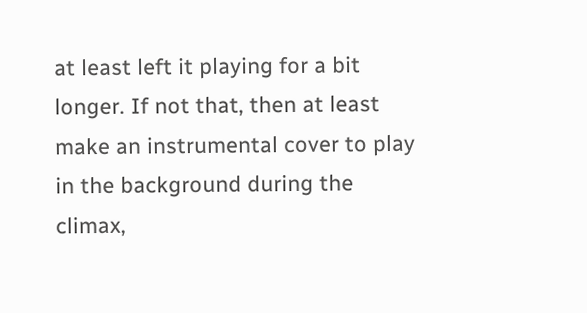at least left it playing for a bit longer. If not that, then at least make an instrumental cover to play in the background during the climax,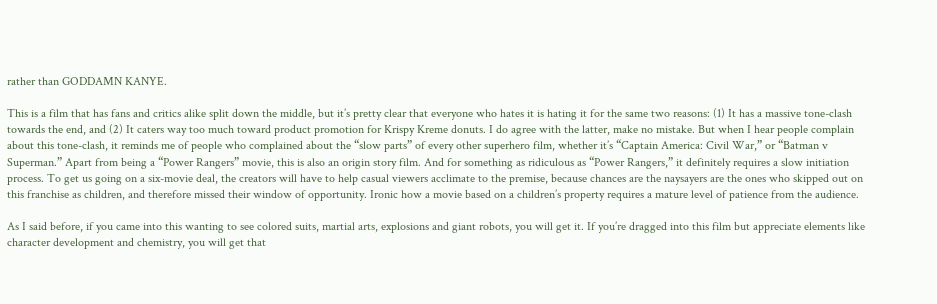rather than GODDAMN KANYE.

This is a film that has fans and critics alike split down the middle, but it’s pretty clear that everyone who hates it is hating it for the same two reasons: (1) It has a massive tone-clash towards the end, and (2) It caters way too much toward product promotion for Krispy Kreme donuts. I do agree with the latter, make no mistake. But when I hear people complain about this tone-clash, it reminds me of people who complained about the “slow parts” of every other superhero film, whether it’s “Captain America: Civil War,” or “Batman v Superman.” Apart from being a “Power Rangers” movie, this is also an origin story film. And for something as ridiculous as “Power Rangers,” it definitely requires a slow initiation process. To get us going on a six-movie deal, the creators will have to help casual viewers acclimate to the premise, because chances are the naysayers are the ones who skipped out on this franchise as children, and therefore missed their window of opportunity. Ironic how a movie based on a children’s property requires a mature level of patience from the audience.

As I said before, if you came into this wanting to see colored suits, martial arts, explosions and giant robots, you will get it. If you’re dragged into this film but appreciate elements like character development and chemistry, you will get that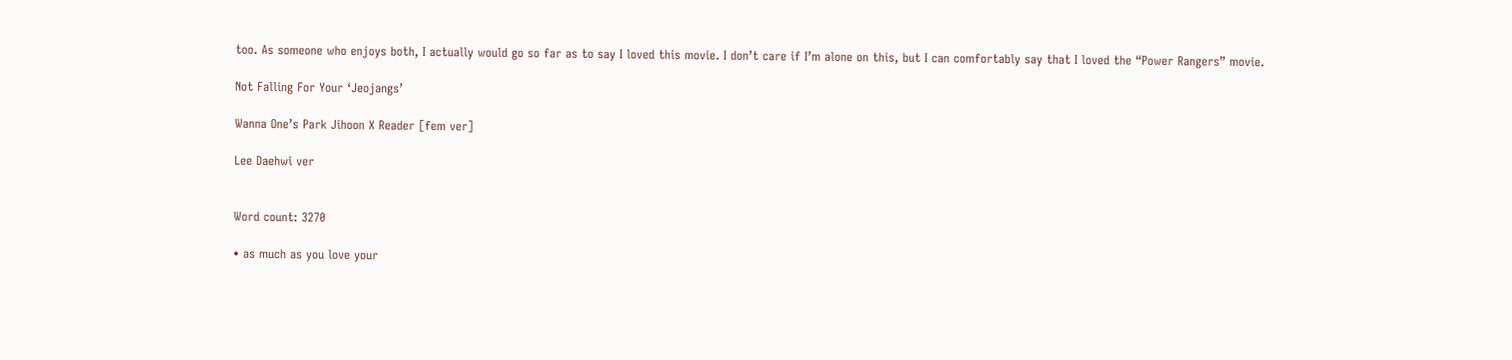too. As someone who enjoys both, I actually would go so far as to say I loved this movie. I don’t care if I’m alone on this, but I can comfortably say that I loved the “Power Rangers” movie.

Not Falling For Your ‘Jeojangs’

Wanna One’s Park Jihoon X Reader [fem ver]

Lee Daehwi ver


Word count: 3270

• as much as you love your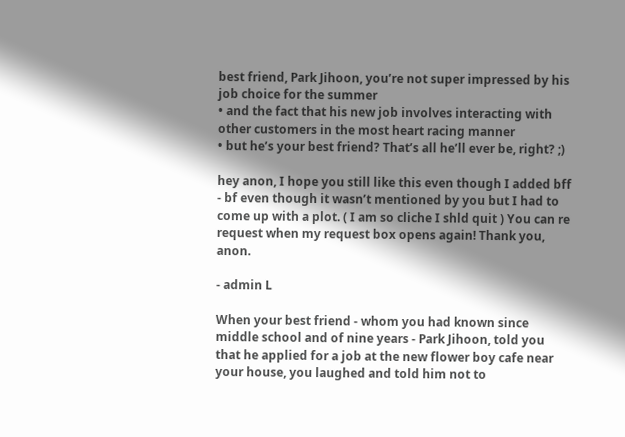best friend, Park Jihoon, you’re not super impressed by his job choice for the summer
• and the fact that his new job involves interacting with other customers in the most heart racing manner
• but he’s your best friend? That’s all he’ll ever be, right? ;)

hey anon, I hope you still like this even though I added bff - bf even though it wasn’t mentioned by you but I had to come up with a plot. ( I am so cliche I shld quit ) You can re request when my request box opens again! Thank you, anon.

- admin L

When your best friend - whom you had known since middle school and of nine years - Park Jihoon, told you that he applied for a job at the new flower boy cafe near your house, you laughed and told him not to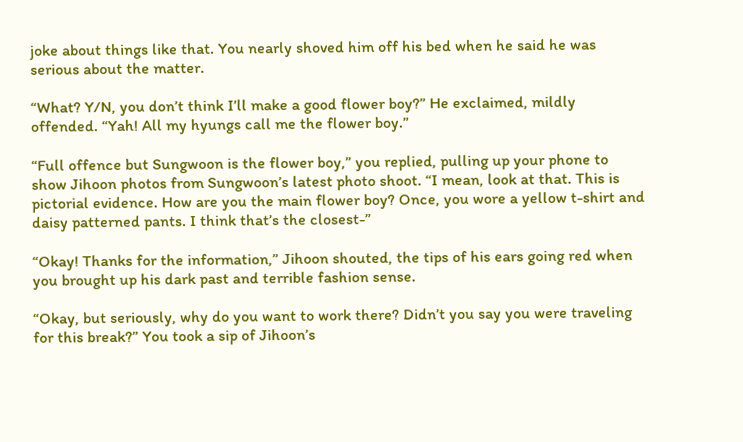joke about things like that. You nearly shoved him off his bed when he said he was serious about the matter.

“What? Y/N, you don’t think I’ll make a good flower boy?” He exclaimed, mildly offended. “Yah! All my hyungs call me the flower boy.”

“Full offence but Sungwoon is the flower boy,” you replied, pulling up your phone to show Jihoon photos from Sungwoon’s latest photo shoot. “I mean, look at that. This is pictorial evidence. How are you the main flower boy? Once, you wore a yellow t-shirt and daisy patterned pants. I think that’s the closest-”

“Okay! Thanks for the information,” Jihoon shouted, the tips of his ears going red when you brought up his dark past and terrible fashion sense.

“Okay, but seriously, why do you want to work there? Didn’t you say you were traveling for this break?” You took a sip of Jihoon’s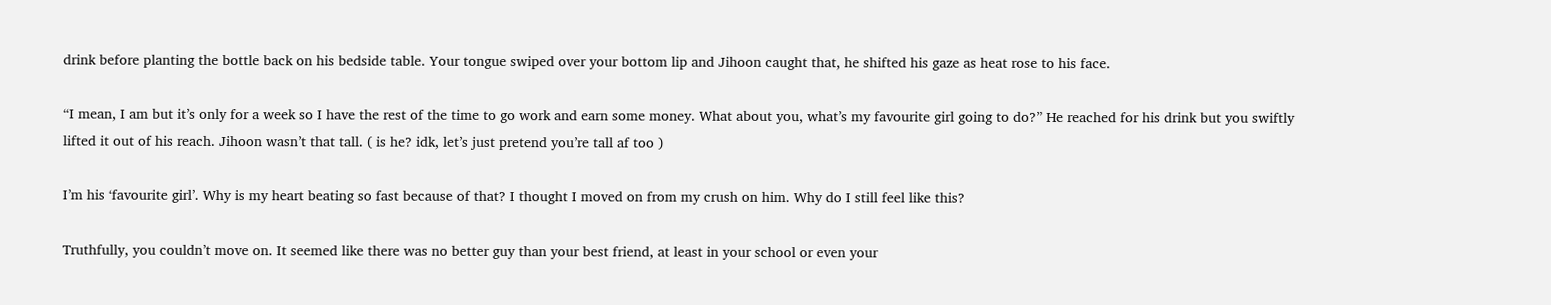drink before planting the bottle back on his bedside table. Your tongue swiped over your bottom lip and Jihoon caught that, he shifted his gaze as heat rose to his face.

“I mean, I am but it’s only for a week so I have the rest of the time to go work and earn some money. What about you, what’s my favourite girl going to do?” He reached for his drink but you swiftly lifted it out of his reach. Jihoon wasn’t that tall. ( is he? idk, let’s just pretend you’re tall af too )

I’m his ‘favourite girl’. Why is my heart beating so fast because of that? I thought I moved on from my crush on him. Why do I still feel like this?

Truthfully, you couldn’t move on. It seemed like there was no better guy than your best friend, at least in your school or even your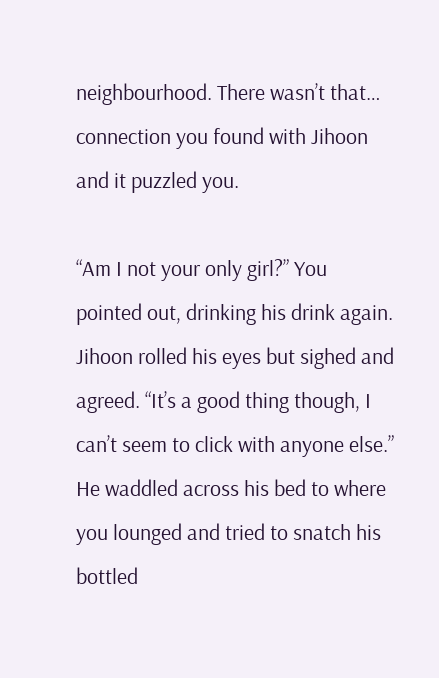neighbourhood. There wasn’t that… connection you found with Jihoon and it puzzled you.

“Am I not your only girl?” You pointed out, drinking his drink again. Jihoon rolled his eyes but sighed and agreed. “It’s a good thing though, I can’t seem to click with anyone else.” He waddled across his bed to where you lounged and tried to snatch his bottled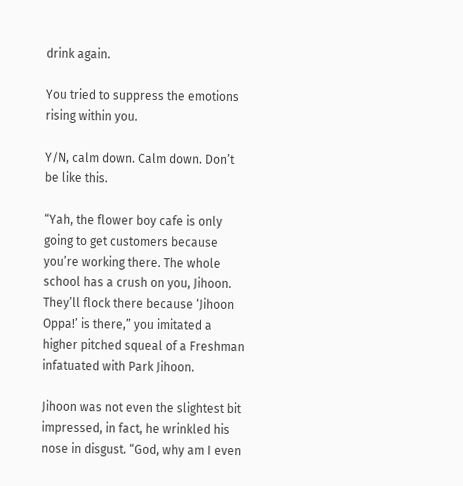drink again.

You tried to suppress the emotions rising within you.

Y/N, calm down. Calm down. Don’t be like this.

“Yah, the flower boy cafe is only going to get customers because you’re working there. The whole school has a crush on you, Jihoon. They’ll flock there because ‘Jihoon Oppa!’ is there,” you imitated a higher pitched squeal of a Freshman infatuated with Park Jihoon.

Jihoon was not even the slightest bit impressed, in fact, he wrinkled his nose in disgust. “God, why am I even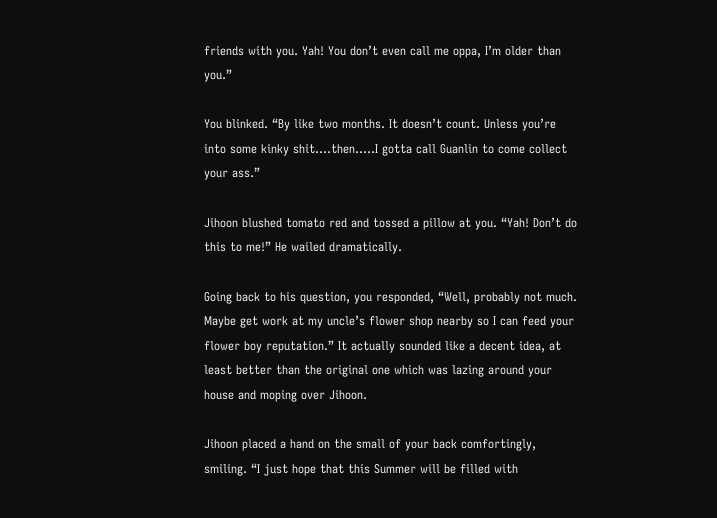friends with you. Yah! You don’t even call me oppa, I’m older than you.”

You blinked. “By like two months. It doesn’t count. Unless you’re into some kinky shit….then…..I gotta call Guanlin to come collect your ass.”

Jihoon blushed tomato red and tossed a pillow at you. “Yah! Don’t do this to me!” He wailed dramatically.

Going back to his question, you responded, “Well, probably not much. Maybe get work at my uncle’s flower shop nearby so I can feed your flower boy reputation.” It actually sounded like a decent idea, at least better than the original one which was lazing around your house and moping over Jihoon.

Jihoon placed a hand on the small of your back comfortingly, smiling. “I just hope that this Summer will be filled with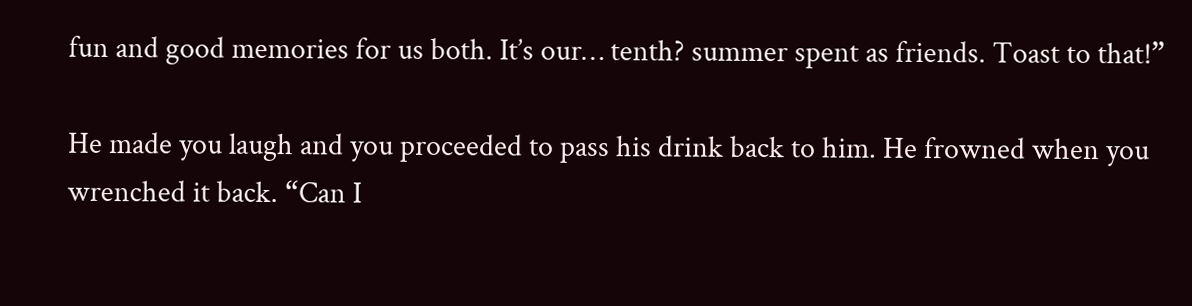fun and good memories for us both. It’s our… tenth? summer spent as friends. Toast to that!”

He made you laugh and you proceeded to pass his drink back to him. He frowned when you wrenched it back. “Can I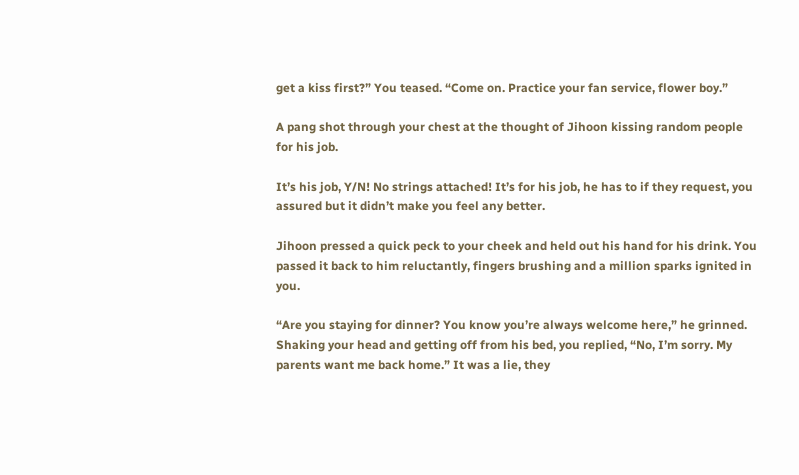get a kiss first?” You teased. “Come on. Practice your fan service, flower boy.”

A pang shot through your chest at the thought of Jihoon kissing random people for his job.

It’s his job, Y/N! No strings attached! It’s for his job, he has to if they request, you assured but it didn’t make you feel any better.

Jihoon pressed a quick peck to your cheek and held out his hand for his drink. You passed it back to him reluctantly, fingers brushing and a million sparks ignited in you.

“Are you staying for dinner? You know you’re always welcome here,” he grinned. Shaking your head and getting off from his bed, you replied, “No, I’m sorry. My parents want me back home.” It was a lie, they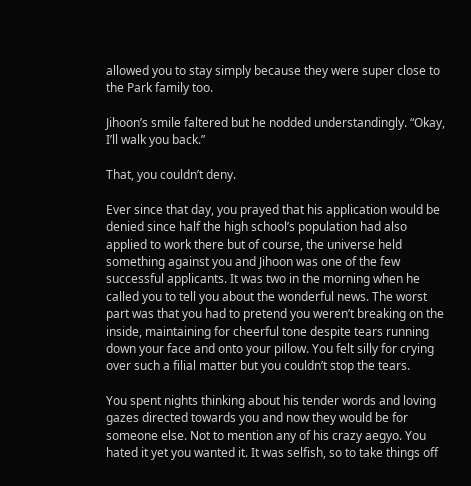allowed you to stay simply because they were super close to the Park family too.

Jihoon’s smile faltered but he nodded understandingly. “Okay, I’ll walk you back.”

That, you couldn’t deny.

Ever since that day, you prayed that his application would be denied since half the high school’s population had also applied to work there but of course, the universe held something against you and Jihoon was one of the few successful applicants. It was two in the morning when he called you to tell you about the wonderful news. The worst part was that you had to pretend you weren’t breaking on the inside, maintaining for cheerful tone despite tears running down your face and onto your pillow. You felt silly for crying over such a filial matter but you couldn’t stop the tears.

You spent nights thinking about his tender words and loving gazes directed towards you and now they would be for someone else. Not to mention any of his crazy aegyo. You hated it yet you wanted it. It was selfish, so to take things off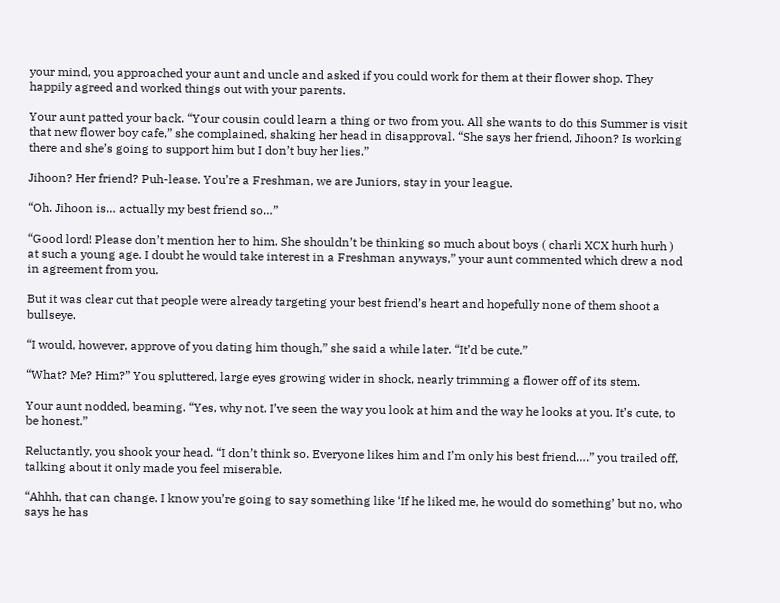your mind, you approached your aunt and uncle and asked if you could work for them at their flower shop. They happily agreed and worked things out with your parents.

Your aunt patted your back. “Your cousin could learn a thing or two from you. All she wants to do this Summer is visit that new flower boy cafe,” she complained, shaking her head in disapproval. “She says her friend, Jihoon? Is working there and she’s going to support him but I don’t buy her lies.”

Jihoon? Her friend? Puh-lease. You’re a Freshman, we are Juniors, stay in your league.

“Oh. Jihoon is… actually my best friend so…”

“Good lord! Please don’t mention her to him. She shouldn’t be thinking so much about boys ( charli XCX hurh hurh ) at such a young age. I doubt he would take interest in a Freshman anyways,” your aunt commented which drew a nod in agreement from you.

But it was clear cut that people were already targeting your best friend’s heart and hopefully none of them shoot a bullseye.

“I would, however, approve of you dating him though,” she said a while later. “It’d be cute.”

“What? Me? Him?” You spluttered, large eyes growing wider in shock, nearly trimming a flower off of its stem.

Your aunt nodded, beaming. “Yes, why not. I’ve seen the way you look at him and the way he looks at you. It’s cute, to be honest.”

Reluctantly, you shook your head. “I don’t think so. Everyone likes him and I’m only his best friend….” you trailed off, talking about it only made you feel miserable.

“Ahhh, that can change. I know you’re going to say something like ‘If he liked me, he would do something’ but no, who says he has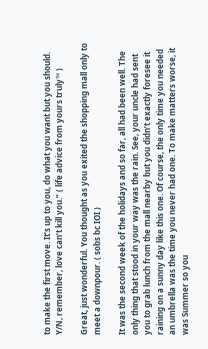to make the first move. It’s up to you, do what you want but you should. Y/N, remember, love can’t kill you.” ( life advice from yours truly™ )

Great, just wonderful. You thought as you exited the shopping mall only to meet a downpour. ( sobs bc IOI )

It was the second week of the holidays and so far, all had been well. The only thing that stood in your way was the rain. See, your uncle had sent you to grab lunch from the mall nearby but you didn’t exactly foresee it raining on a sunny day like this one. Of course, the only time you needed an umbrella was the time you never had one. To make matters worse, it was Summer so you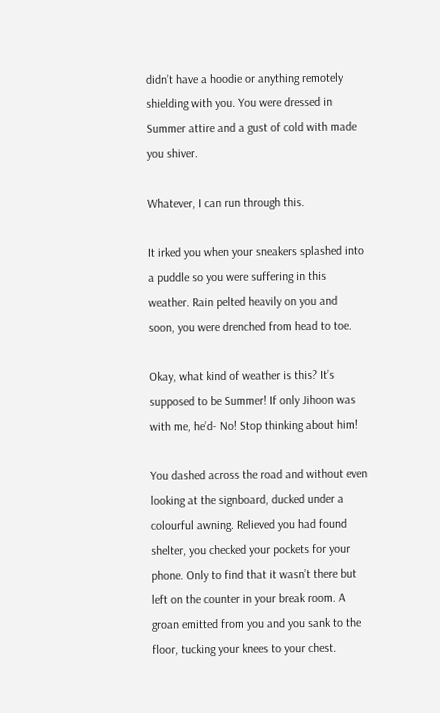didn’t have a hoodie or anything remotely shielding with you. You were dressed in Summer attire and a gust of cold with made you shiver.

Whatever, I can run through this.

It irked you when your sneakers splashed into a puddle so you were suffering in this weather. Rain pelted heavily on you and soon, you were drenched from head to toe.

Okay, what kind of weather is this? It’s supposed to be Summer! If only Jihoon was with me, he’d- No! Stop thinking about him!

You dashed across the road and without even looking at the signboard, ducked under a colourful awning. Relieved you had found shelter, you checked your pockets for your phone. Only to find that it wasn’t there but left on the counter in your break room. A groan emitted from you and you sank to the floor, tucking your knees to your chest.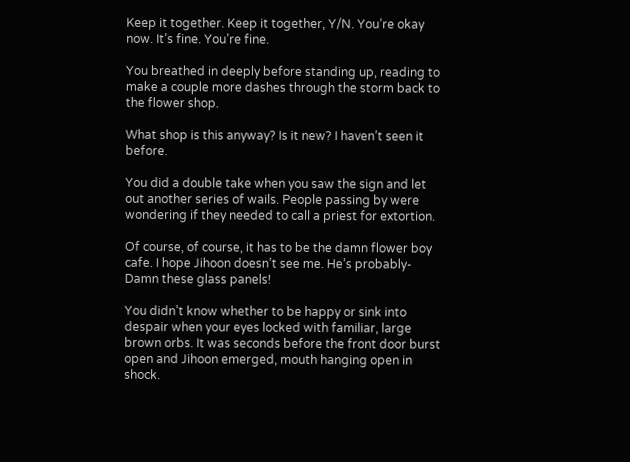Keep it together. Keep it together, Y/N. You’re okay now. It’s fine. You’re fine.

You breathed in deeply before standing up, reading to make a couple more dashes through the storm back to the flower shop.

What shop is this anyway? Is it new? I haven’t seen it before.

You did a double take when you saw the sign and let out another series of wails. People passing by were wondering if they needed to call a priest for extortion.

Of course, of course, it has to be the damn flower boy cafe. I hope Jihoon doesn’t see me. He’s probably- Damn these glass panels!

You didn’t know whether to be happy or sink into despair when your eyes locked with familiar, large brown orbs. It was seconds before the front door burst open and Jihoon emerged, mouth hanging open in shock.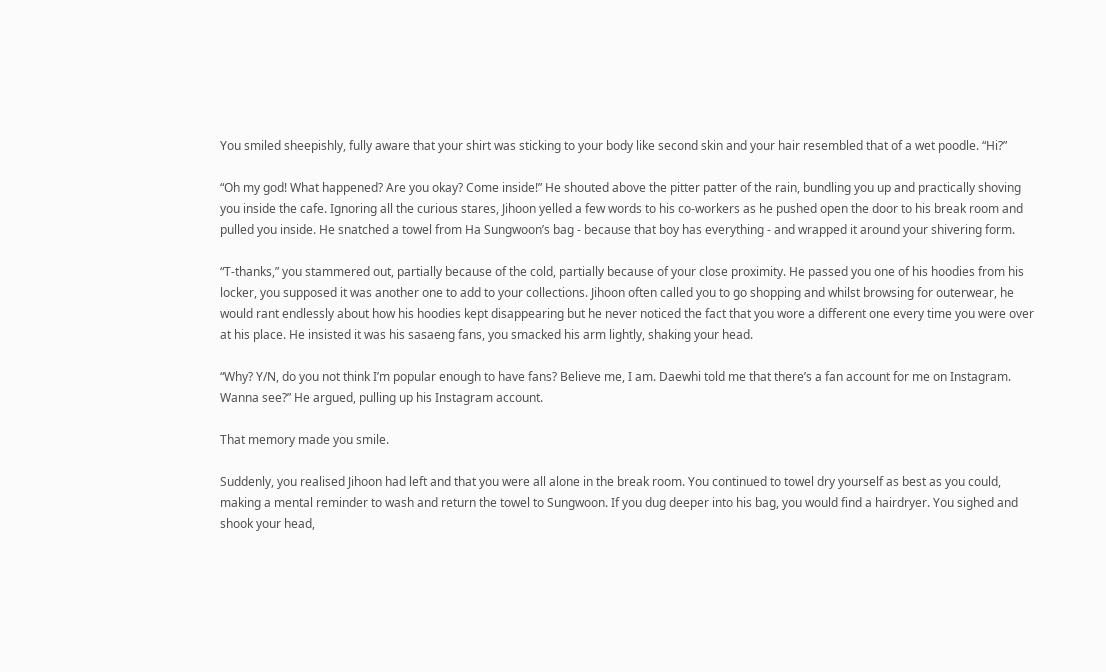You smiled sheepishly, fully aware that your shirt was sticking to your body like second skin and your hair resembled that of a wet poodle. “Hi?”

“Oh my god! What happened? Are you okay? Come inside!” He shouted above the pitter patter of the rain, bundling you up and practically shoving you inside the cafe. Ignoring all the curious stares, Jihoon yelled a few words to his co-workers as he pushed open the door to his break room and pulled you inside. He snatched a towel from Ha Sungwoon’s bag - because that boy has everything - and wrapped it around your shivering form.

“T-thanks,” you stammered out, partially because of the cold, partially because of your close proximity. He passed you one of his hoodies from his locker, you supposed it was another one to add to your collections. Jihoon often called you to go shopping and whilst browsing for outerwear, he would rant endlessly about how his hoodies kept disappearing but he never noticed the fact that you wore a different one every time you were over at his place. He insisted it was his sasaeng fans, you smacked his arm lightly, shaking your head.

“Why? Y/N, do you not think I’m popular enough to have fans? Believe me, I am. Daewhi told me that there’s a fan account for me on Instagram. Wanna see?” He argued, pulling up his Instagram account.

That memory made you smile.

Suddenly, you realised Jihoon had left and that you were all alone in the break room. You continued to towel dry yourself as best as you could, making a mental reminder to wash and return the towel to Sungwoon. If you dug deeper into his bag, you would find a hairdryer. You sighed and shook your head,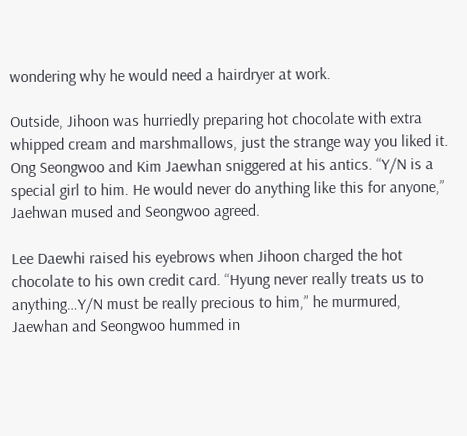wondering why he would need a hairdryer at work.

Outside, Jihoon was hurriedly preparing hot chocolate with extra whipped cream and marshmallows, just the strange way you liked it. Ong Seongwoo and Kim Jaewhan sniggered at his antics. “Y/N is a special girl to him. He would never do anything like this for anyone,” Jaehwan mused and Seongwoo agreed.

Lee Daewhi raised his eyebrows when Jihoon charged the hot chocolate to his own credit card. “Hyung never really treats us to anything…Y/N must be really precious to him,” he murmured, Jaewhan and Seongwoo hummed in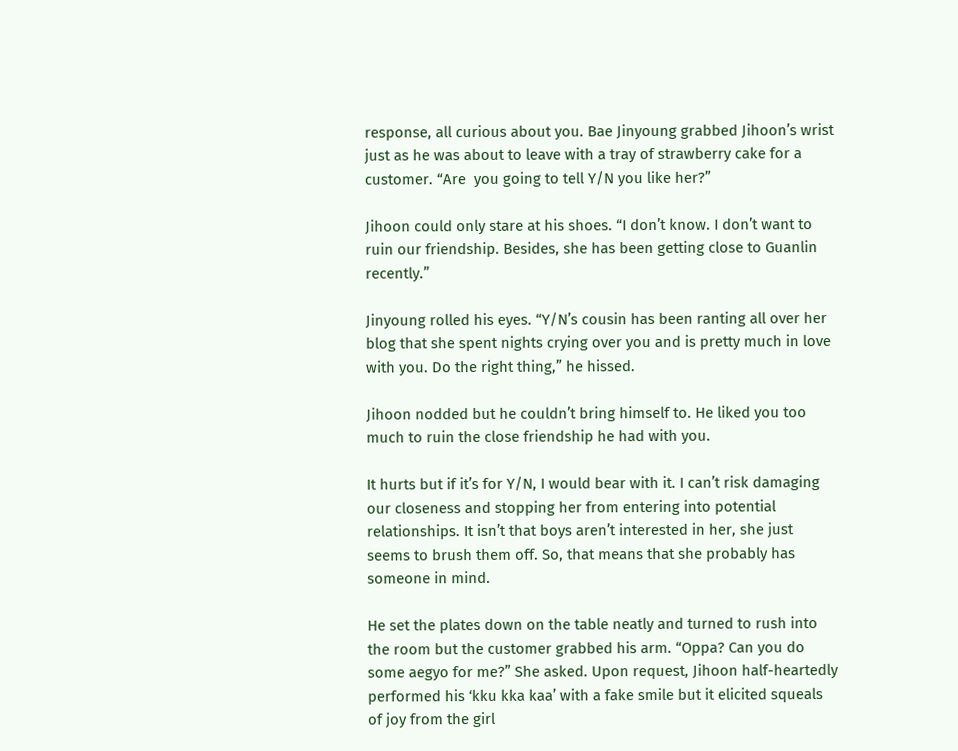response, all curious about you. Bae Jinyoung grabbed Jihoon’s wrist just as he was about to leave with a tray of strawberry cake for a customer. “Are  you going to tell Y/N you like her?”

Jihoon could only stare at his shoes. “I don’t know. I don’t want to ruin our friendship. Besides, she has been getting close to Guanlin recently.”

Jinyoung rolled his eyes. “Y/N’s cousin has been ranting all over her blog that she spent nights crying over you and is pretty much in love with you. Do the right thing,” he hissed.

Jihoon nodded but he couldn’t bring himself to. He liked you too much to ruin the close friendship he had with you.

It hurts but if it’s for Y/N, I would bear with it. I can’t risk damaging our closeness and stopping her from entering into potential relationships. It isn’t that boys aren’t interested in her, she just seems to brush them off. So, that means that she probably has someone in mind.

He set the plates down on the table neatly and turned to rush into the room but the customer grabbed his arm. “Oppa? Can you do some aegyo for me?” She asked. Upon request, Jihoon half-heartedly performed his ‘kku kka kaa’ with a fake smile but it elicited squeals of joy from the girl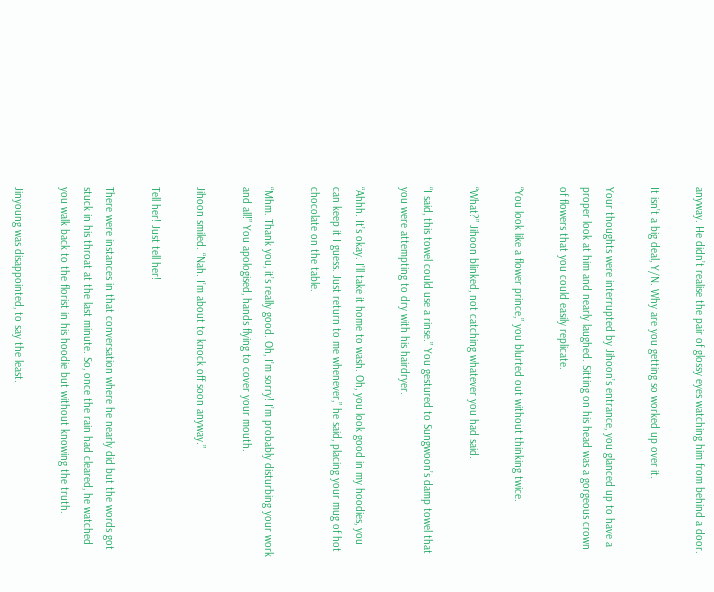anyway. He didn’t realise the pair of glossy eyes watching him from behind a door.

It isn’t a big deal, Y/N. Why are you getting so worked up over it.

Your thoughts were interrupted by Jihoon’s entrance, you glanced up to have a proper look at him and nearly laughed. Sitting on his head was a gorgeous crown of flowers that you could easily replicate.

“You look like a flower prince,” you blurted out without thinking twice.

“What?” Jihoon blinked, not catching whatever you had said.

“I said, this towel could use a rinse.” You gestured to Sungwoon’s damp towel that you were attempting to dry with his hairdryer.

“Ahhh. It’s okay. I’ll take it home to wash. Oh, you look good in my hoodies, you can keep it I guess. Just return to me whenever,” he said, placing your mug of hot chocolate on the table.

“Mhm. Thank you, it’s really good. Oh, I’m sorry! I’m probably disturbing your work and all!” You apologised, hands flying to cover your mouth.

Jihoon smiled. “Nah. I’m about to knock off soon anyway.”

Tell her! Just tell her!

There were instances in that conversation where he nearly did but the words got stuck in his throat at the last minute. So, once the rain had cleared, he watched you walk back to the florist in his hoodie but without knowing the truth.

Jinyoung was disappointed, to say the least.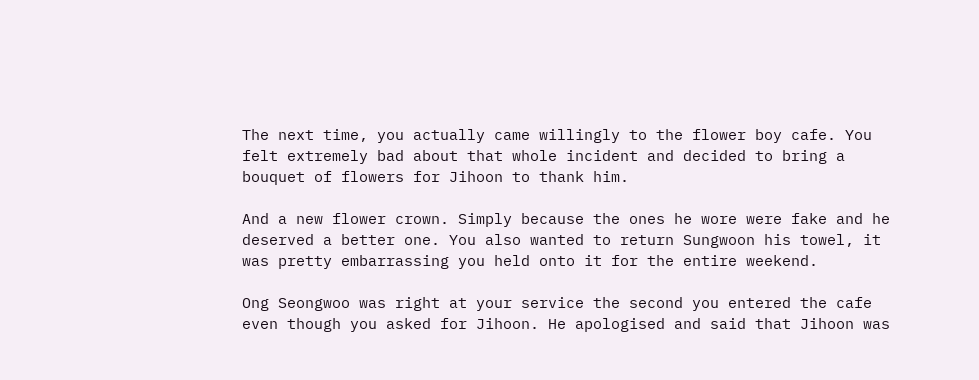The next time, you actually came willingly to the flower boy cafe. You felt extremely bad about that whole incident and decided to bring a bouquet of flowers for Jihoon to thank him.

And a new flower crown. Simply because the ones he wore were fake and he deserved a better one. You also wanted to return Sungwoon his towel, it was pretty embarrassing you held onto it for the entire weekend.

Ong Seongwoo was right at your service the second you entered the cafe even though you asked for Jihoon. He apologised and said that Jihoon was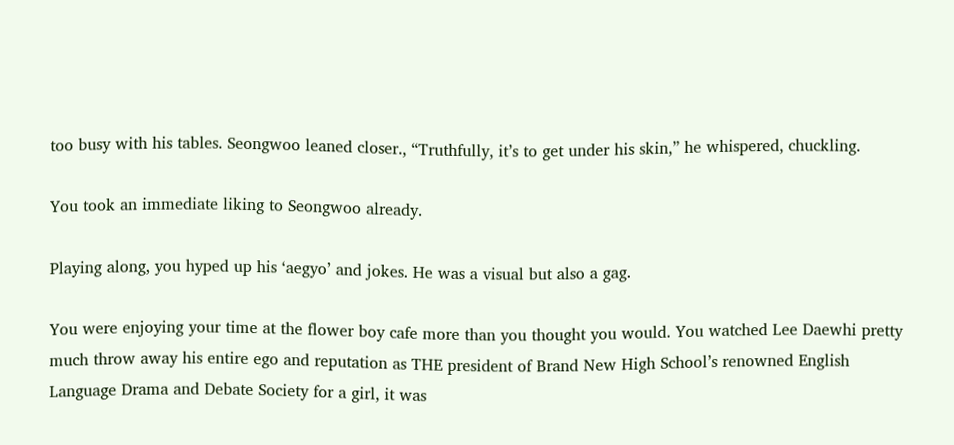too busy with his tables. Seongwoo leaned closer., “Truthfully, it’s to get under his skin,” he whispered, chuckling.

You took an immediate liking to Seongwoo already.

Playing along, you hyped up his ‘aegyo’ and jokes. He was a visual but also a gag.

You were enjoying your time at the flower boy cafe more than you thought you would. You watched Lee Daewhi pretty much throw away his entire ego and reputation as THE president of Brand New High School’s renowned English Language Drama and Debate Society for a girl, it was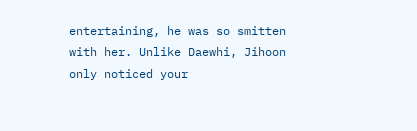entertaining, he was so smitten with her. Unlike Daewhi, Jihoon only noticed your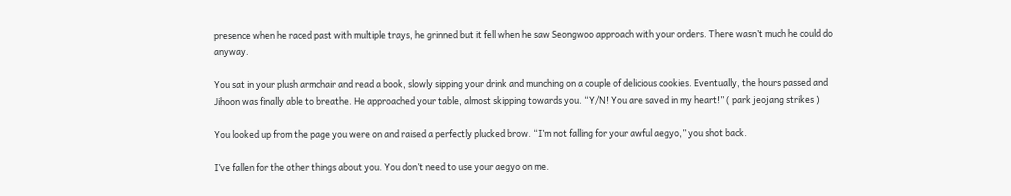presence when he raced past with multiple trays, he grinned but it fell when he saw Seongwoo approach with your orders. There wasn’t much he could do anyway.

You sat in your plush armchair and read a book, slowly sipping your drink and munching on a couple of delicious cookies. Eventually, the hours passed and Jihoon was finally able to breathe. He approached your table, almost skipping towards you. “Y/N! You are saved in my heart!” ( park jeojang strikes )

You looked up from the page you were on and raised a perfectly plucked brow. “I’m not falling for your awful aegyo,” you shot back.

I’ve fallen for the other things about you. You don’t need to use your aegyo on me.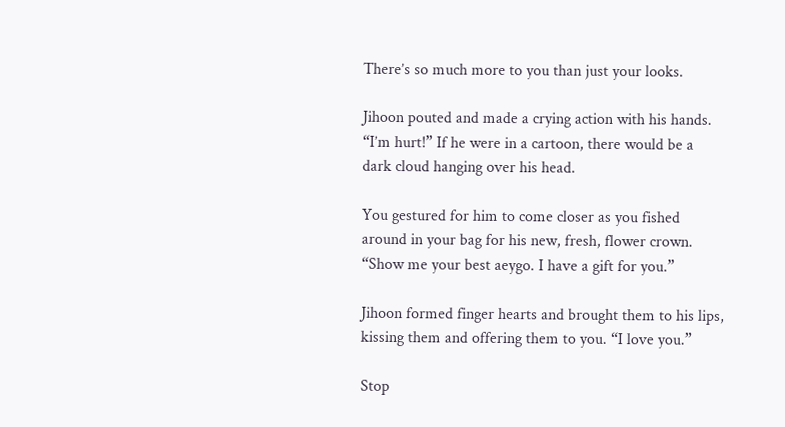There’s so much more to you than just your looks.

Jihoon pouted and made a crying action with his hands. “I’m hurt!” If he were in a cartoon, there would be a dark cloud hanging over his head.

You gestured for him to come closer as you fished around in your bag for his new, fresh, flower crown. “Show me your best aeygo. I have a gift for you.”

Jihoon formed finger hearts and brought them to his lips, kissing them and offering them to you. “I love you.”

Stop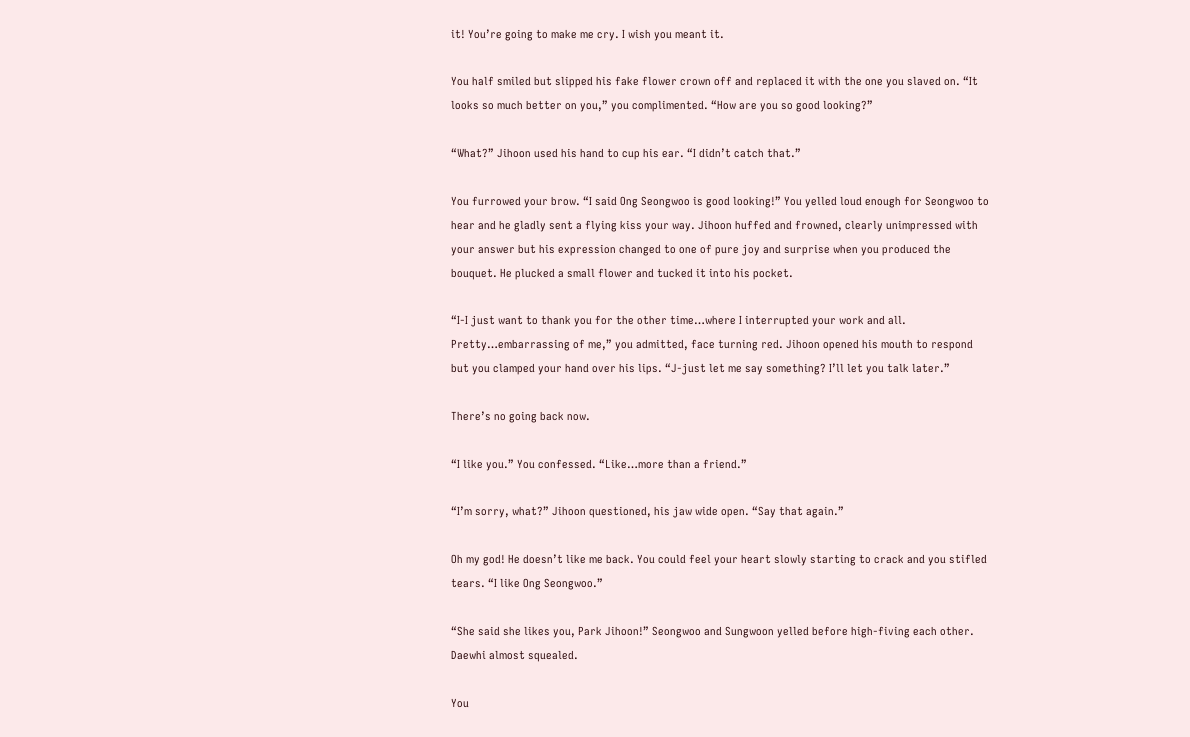it! You’re going to make me cry. I wish you meant it.

You half smiled but slipped his fake flower crown off and replaced it with the one you slaved on. “It looks so much better on you,” you complimented. “How are you so good looking?”

“What?” Jihoon used his hand to cup his ear. “I didn’t catch that.”

You furrowed your brow. “I said Ong Seongwoo is good looking!” You yelled loud enough for Seongwoo to hear and he gladly sent a flying kiss your way. Jihoon huffed and frowned, clearly unimpressed with your answer but his expression changed to one of pure joy and surprise when you produced the bouquet. He plucked a small flower and tucked it into his pocket.

“I-I just want to thank you for the other time…where I interrupted your work and all. Pretty…embarrassing of me,” you admitted, face turning red. Jihoon opened his mouth to respond but you clamped your hand over his lips. “J-just let me say something? I’ll let you talk later.”

There’s no going back now.

“I like you.” You confessed. “Like…more than a friend.”

“I’m sorry, what?” Jihoon questioned, his jaw wide open. “Say that again.”

Oh my god! He doesn’t like me back. You could feel your heart slowly starting to crack and you stifled tears. “I like Ong Seongwoo.”

“She said she likes you, Park Jihoon!” Seongwoo and Sungwoon yelled before high-fiving each other. Daewhi almost squealed.

You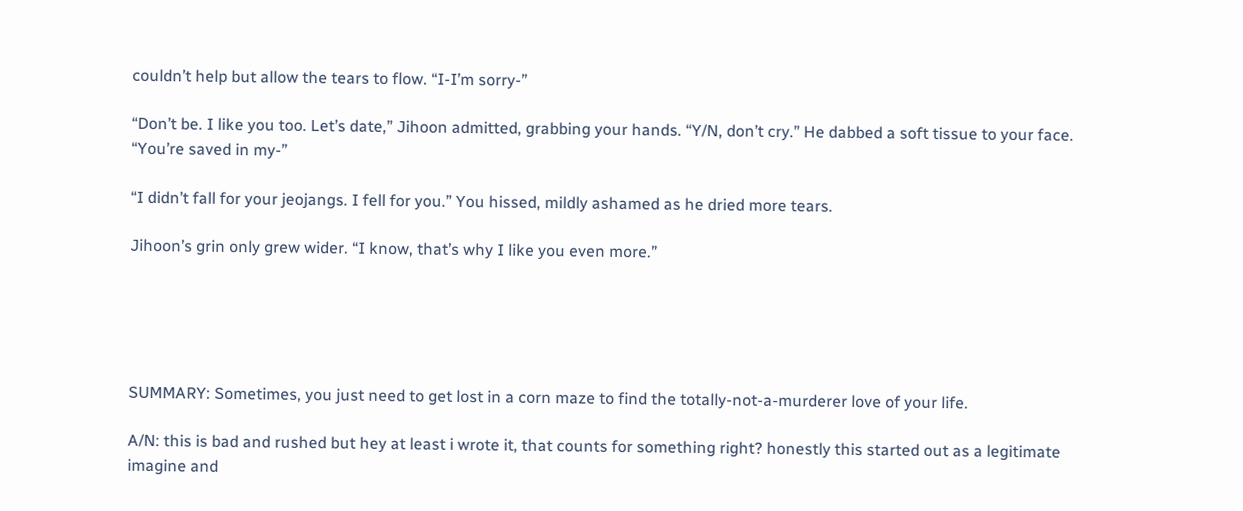couldn’t help but allow the tears to flow. “I-I’m sorry-”

“Don’t be. I like you too. Let’s date,” Jihoon admitted, grabbing your hands. “Y/N, don’t cry.” He dabbed a soft tissue to your face. “You’re saved in my-”

“I didn’t fall for your jeojangs. I fell for you.” You hissed, mildly ashamed as he dried more tears.

Jihoon’s grin only grew wider. “I know, that’s why I like you even more.”





SUMMARY: Sometimes, you just need to get lost in a corn maze to find the totally-not-a-murderer love of your life.

A/N: this is bad and rushed but hey at least i wrote it, that counts for something right? honestly this started out as a legitimate imagine and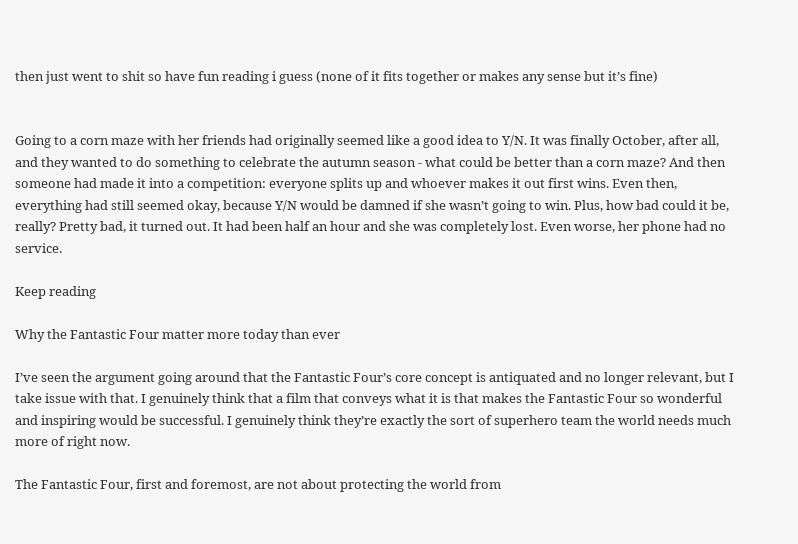then just went to shit so have fun reading i guess (none of it fits together or makes any sense but it’s fine)


Going to a corn maze with her friends had originally seemed like a good idea to Y/N. It was finally October, after all, and they wanted to do something to celebrate the autumn season - what could be better than a corn maze? And then someone had made it into a competition: everyone splits up and whoever makes it out first wins. Even then, everything had still seemed okay, because Y/N would be damned if she wasn’t going to win. Plus, how bad could it be, really? Pretty bad, it turned out. It had been half an hour and she was completely lost. Even worse, her phone had no service.

Keep reading

Why the Fantastic Four matter more today than ever

I’ve seen the argument going around that the Fantastic Four’s core concept is antiquated and no longer relevant, but I take issue with that. I genuinely think that a film that conveys what it is that makes the Fantastic Four so wonderful and inspiring would be successful. I genuinely think they’re exactly the sort of superhero team the world needs much more of right now.

The Fantastic Four, first and foremost, are not about protecting the world from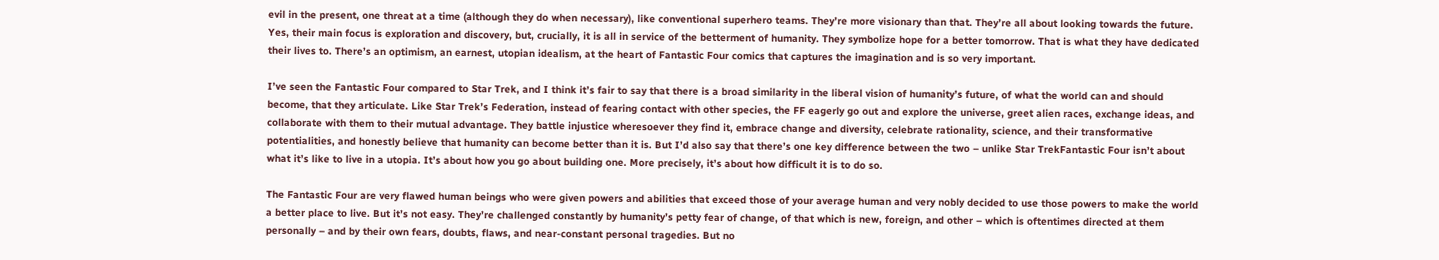evil in the present, one threat at a time (although they do when necessary), like conventional superhero teams. They’re more visionary than that. They’re all about looking towards the future. Yes, their main focus is exploration and discovery, but, crucially, it is all in service of the betterment of humanity. They symbolize hope for a better tomorrow. That is what they have dedicated their lives to. There’s an optimism, an earnest, utopian idealism, at the heart of Fantastic Four comics that captures the imagination and is so very important.

I’ve seen the Fantastic Four compared to Star Trek, and I think it’s fair to say that there is a broad similarity in the liberal vision of humanity’s future, of what the world can and should become, that they articulate. Like Star Trek’s Federation, instead of fearing contact with other species, the FF eagerly go out and explore the universe, greet alien races, exchange ideas, and collaborate with them to their mutual advantage. They battle injustice wheresoever they find it, embrace change and diversity, celebrate rationality, science, and their transformative potentialities, and honestly believe that humanity can become better than it is. But I’d also say that there’s one key difference between the two – unlike Star TrekFantastic Four isn’t about what it’s like to live in a utopia. It’s about how you go about building one. More precisely, it’s about how difficult it is to do so.

The Fantastic Four are very flawed human beings who were given powers and abilities that exceed those of your average human and very nobly decided to use those powers to make the world a better place to live. But it’s not easy. They’re challenged constantly by humanity’s petty fear of change, of that which is new, foreign, and other – which is oftentimes directed at them personally – and by their own fears, doubts, flaws, and near-constant personal tragedies. But no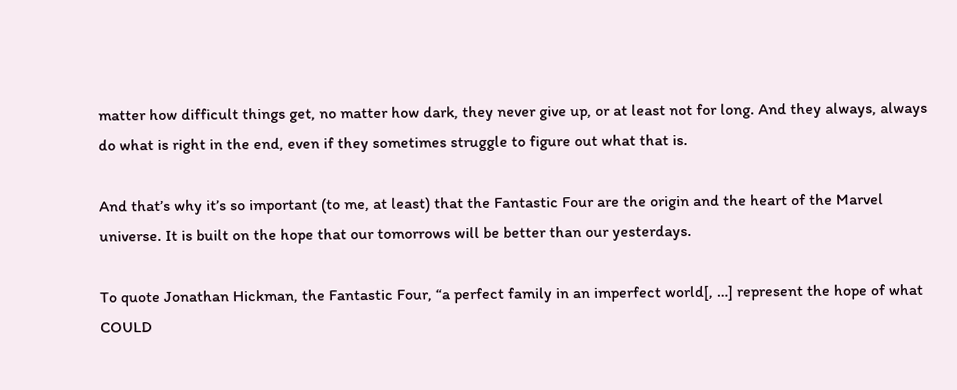matter how difficult things get, no matter how dark, they never give up, or at least not for long. And they always, always do what is right in the end, even if they sometimes struggle to figure out what that is.

And that’s why it’s so important (to me, at least) that the Fantastic Four are the origin and the heart of the Marvel universe. It is built on the hope that our tomorrows will be better than our yesterdays.

To quote Jonathan Hickman, the Fantastic Four, “a perfect family in an imperfect world[, …] represent the hope of what COULD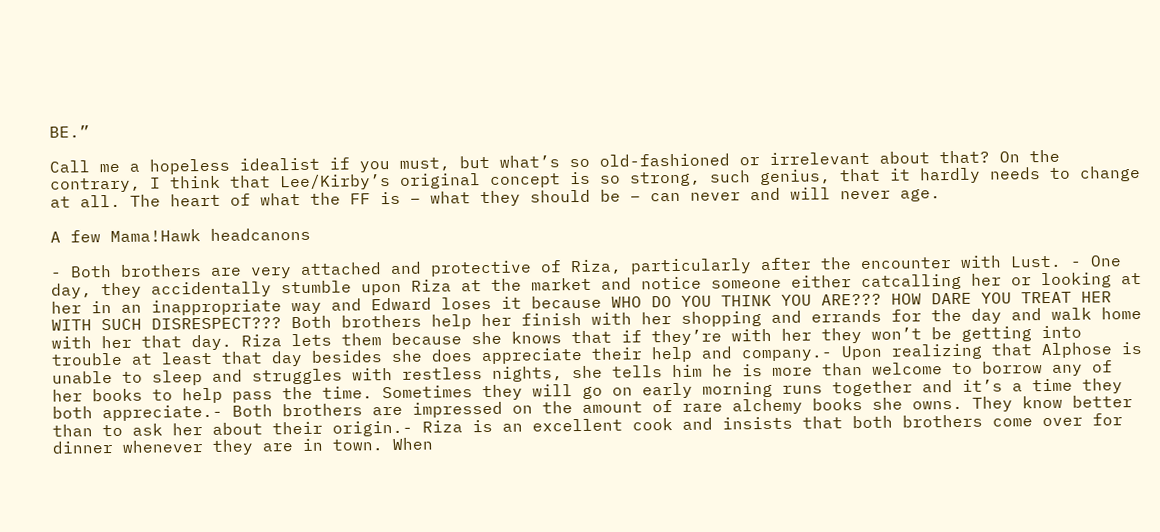BE.”

Call me a hopeless idealist if you must, but what’s so old-fashioned or irrelevant about that? On the contrary, I think that Lee/Kirby’s original concept is so strong, such genius, that it hardly needs to change at all. The heart of what the FF is – what they should be – can never and will never age.

A few Mama!Hawk headcanons

- Both brothers are very attached and protective of Riza, particularly after the encounter with Lust. - One day, they accidentally stumble upon Riza at the market and notice someone either catcalling her or looking at her in an inappropriate way and Edward loses it because WHO DO YOU THINK YOU ARE??? HOW DARE YOU TREAT HER WITH SUCH DISRESPECT??? Both brothers help her finish with her shopping and errands for the day and walk home with her that day. Riza lets them because she knows that if they’re with her they won’t be getting into trouble at least that day besides she does appreciate their help and company.- Upon realizing that Alphose is unable to sleep and struggles with restless nights, she tells him he is more than welcome to borrow any of her books to help pass the time. Sometimes they will go on early morning runs together and it’s a time they both appreciate.- Both brothers are impressed on the amount of rare alchemy books she owns. They know better than to ask her about their origin.- Riza is an excellent cook and insists that both brothers come over for dinner whenever they are in town. When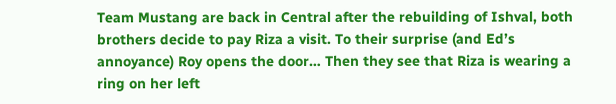Team Mustang are back in Central after the rebuilding of Ishval, both brothers decide to pay Riza a visit. To their surprise (and Ed’s annoyance) Roy opens the door… Then they see that Riza is wearing a ring on her left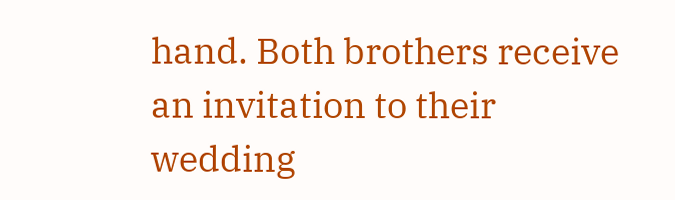hand. Both brothers receive an invitation to their wedding